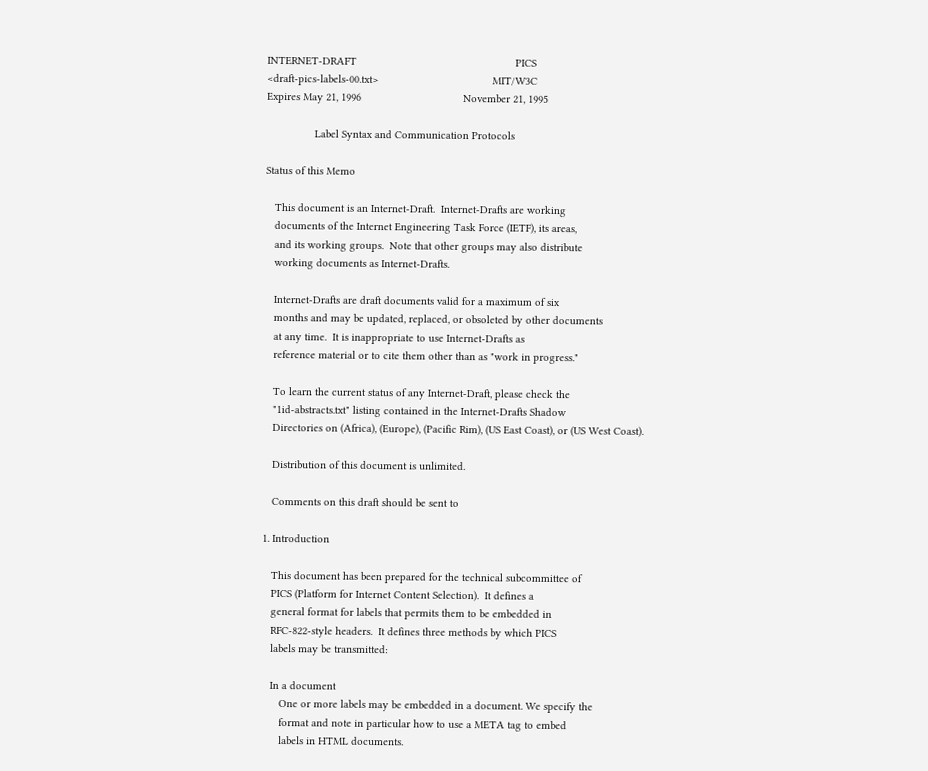INTERNET-DRAFT                                                     PICS
<draft-pics-labels-00.txt>                                      MIT/W3C
Expires May 21, 1996                                  November 21, 1995

                Label Syntax and Communication Protocols

Status of this Memo

   This document is an Internet-Draft.  Internet-Drafts are working
   documents of the Internet Engineering Task Force (IETF), its areas,
   and its working groups.  Note that other groups may also distribute
   working documents as Internet-Drafts.

   Internet-Drafts are draft documents valid for a maximum of six
   months and may be updated, replaced, or obsoleted by other documents
   at any time.  It is inappropriate to use Internet-Drafts as
   reference material or to cite them other than as "work in progress."

   To learn the current status of any Internet-Draft, please check the
   "1id-abstracts.txt" listing contained in the Internet-Drafts Shadow
   Directories on (Africa), (Europe), (Pacific Rim), (US East Coast), or (US West Coast).

   Distribution of this document is unlimited.

   Comments on this draft should be sent to

1. Introduction

   This document has been prepared for the technical subcommittee of
   PICS (Platform for Internet Content Selection).  It defines a
   general format for labels that permits them to be embedded in
   RFC-822-style headers.  It defines three methods by which PICS
   labels may be transmitted:

   In a document
      One or more labels may be embedded in a document. We specify the
      format and note in particular how to use a META tag to embed
      labels in HTML documents.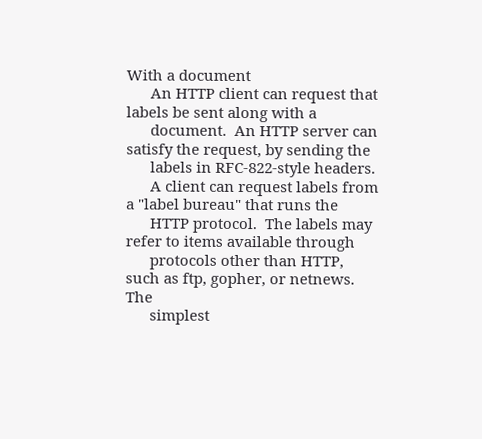With a document
      An HTTP client can request that labels be sent along with a
      document.  An HTTP server can satisfy the request, by sending the
      labels in RFC-822-style headers.
      A client can request labels from a "label bureau" that runs the
      HTTP protocol.  The labels may refer to items available through
      protocols other than HTTP, such as ftp, gopher, or netnews.  The
      simplest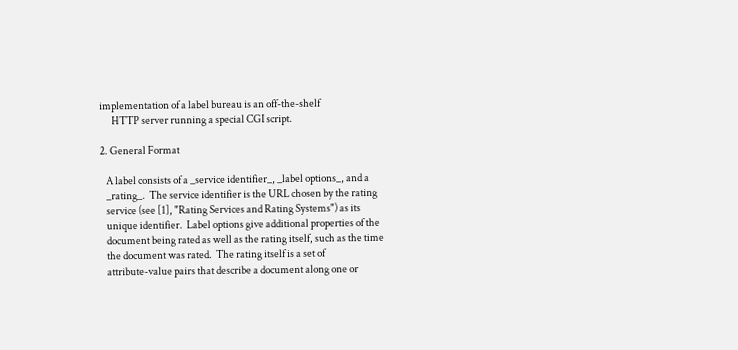implementation of a label bureau is an off-the-shelf
      HTTP server running a special CGI script.

2. General Format

   A label consists of a _service identifier_, _label options_, and a
   _rating_.  The service identifier is the URL chosen by the rating
   service (see [1], "Rating Services and Rating Systems") as its
   unique identifier.  Label options give additional properties of the
   document being rated as well as the rating itself, such as the time
   the document was rated.  The rating itself is a set of
   attribute-value pairs that describe a document along one or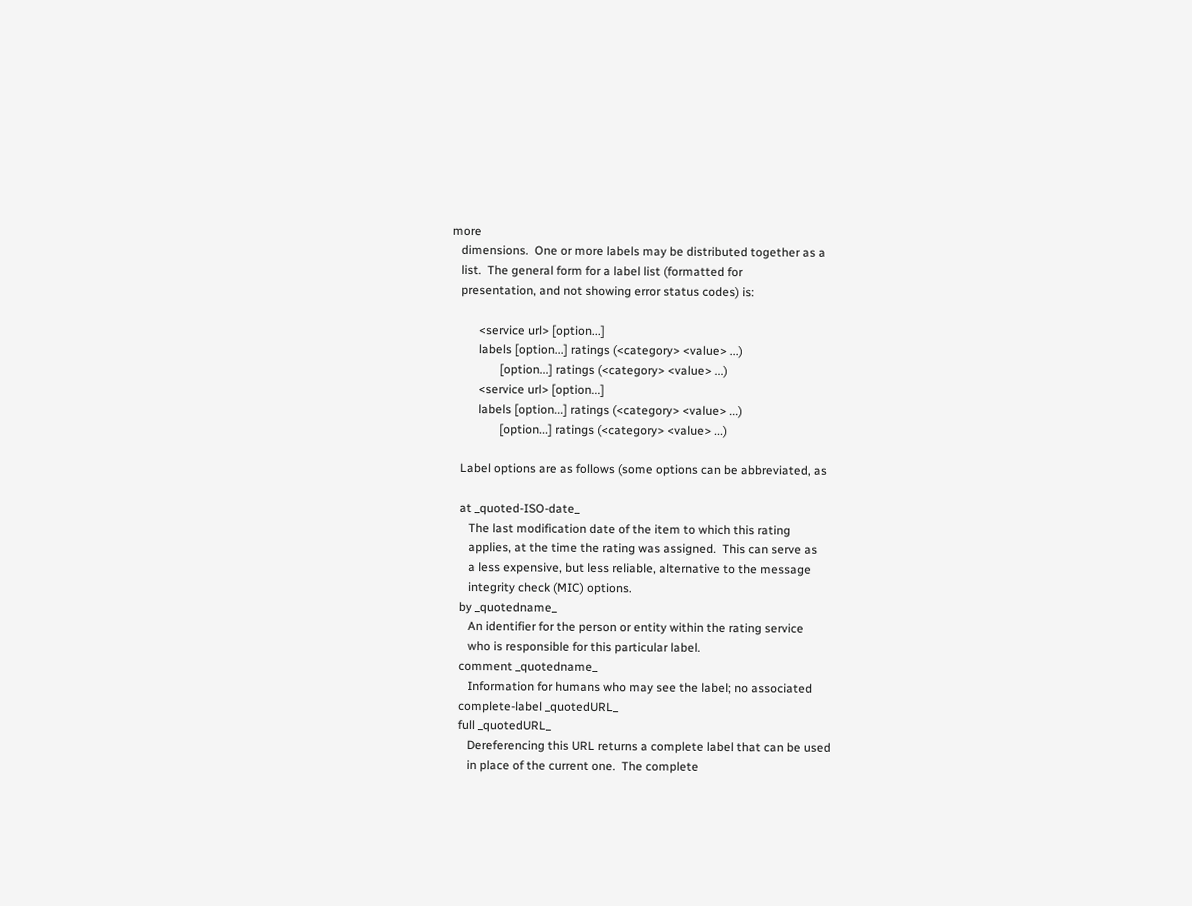more
   dimensions.  One or more labels may be distributed together as a
   list.  The general form for a label list (formatted for
   presentation, and not showing error status codes) is:

         <service url> [option...]
         labels [option...] ratings (<category> <value> ...)
                [option...] ratings (<category> <value> ...)
         <service url> [option...]
         labels [option...] ratings (<category> <value> ...)
                [option...] ratings (<category> <value> ...)

   Label options are as follows (some options can be abbreviated, as

   at _quoted-ISO-date_
      The last modification date of the item to which this rating
      applies, at the time the rating was assigned.  This can serve as
      a less expensive, but less reliable, alternative to the message
      integrity check (MIC) options.
   by _quotedname_
      An identifier for the person or entity within the rating service
      who is responsible for this particular label.
   comment _quotedname_
      Information for humans who may see the label; no associated
   complete-label _quotedURL_
   full _quotedURL_
      Dereferencing this URL returns a complete label that can be used
      in place of the current one.  The complete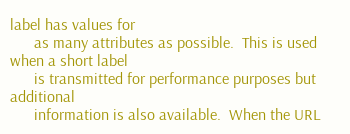label has values for
      as many attributes as possible.  This is used when a short label
      is transmitted for performance purposes but additional
      information is also available.  When the URL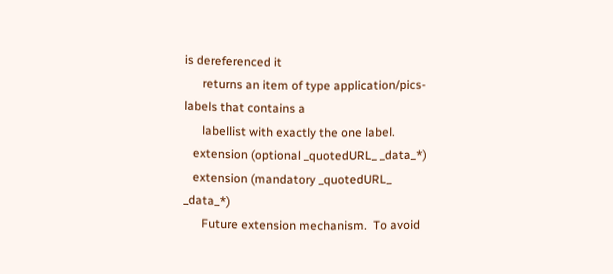is dereferenced it
      returns an item of type application/pics-labels that contains a
      labellist with exactly the one label.
   extension (optional _quotedURL_ _data_*)
   extension (mandatory _quotedURL_ _data_*)
      Future extension mechanism.  To avoid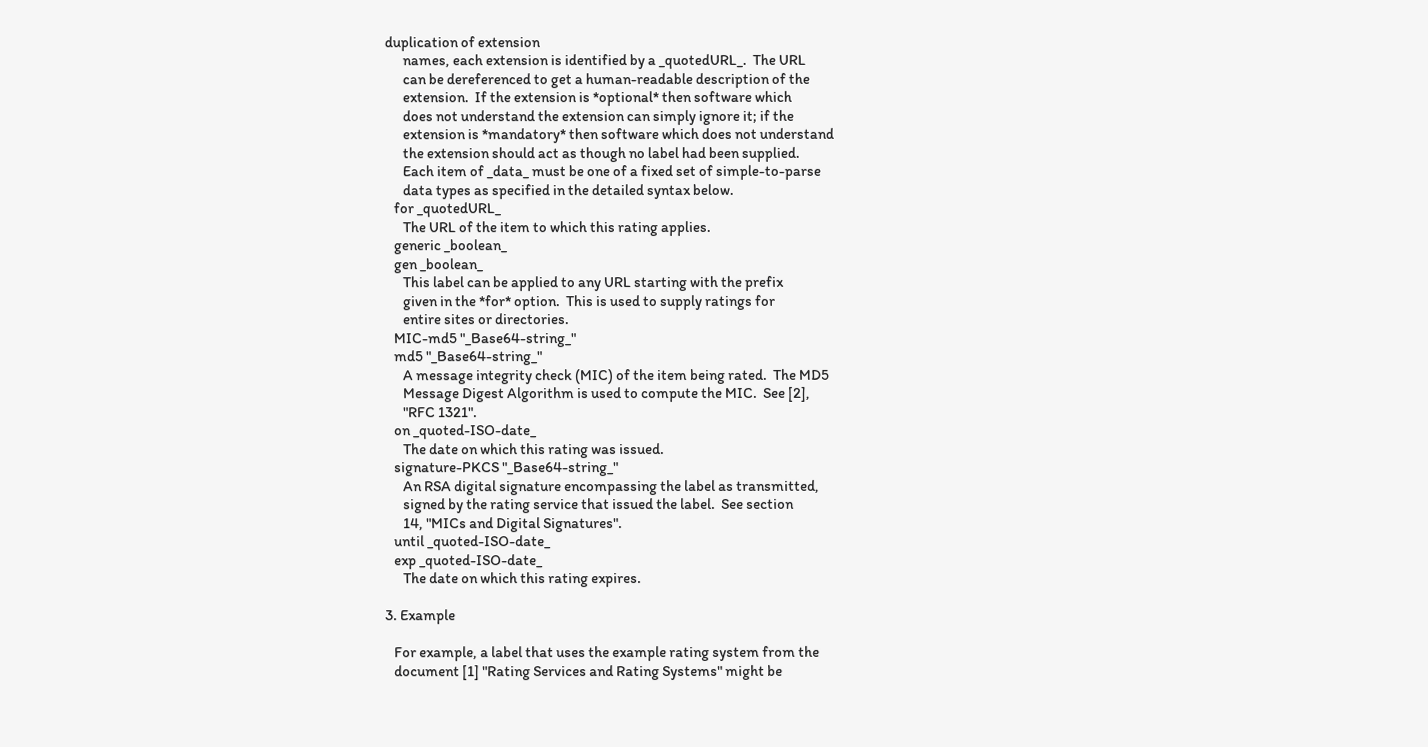duplication of extension
      names, each extension is identified by a _quotedURL_.  The URL
      can be dereferenced to get a human-readable description of the
      extension.  If the extension is *optional* then software which
      does not understand the extension can simply ignore it; if the
      extension is *mandatory* then software which does not understand
      the extension should act as though no label had been supplied.
      Each item of _data_ must be one of a fixed set of simple-to-parse
      data types as specified in the detailed syntax below.
   for _quotedURL_
      The URL of the item to which this rating applies.
   generic _boolean_
   gen _boolean_
      This label can be applied to any URL starting with the prefix
      given in the *for* option.  This is used to supply ratings for
      entire sites or directories.
   MIC-md5 "_Base64-string_"
   md5 "_Base64-string_"
      A message integrity check (MIC) of the item being rated.  The MD5
      Message Digest Algorithm is used to compute the MIC.  See [2],
      "RFC 1321".
   on _quoted-ISO-date_
      The date on which this rating was issued.
   signature-PKCS "_Base64-string_"
      An RSA digital signature encompassing the label as transmitted,
      signed by the rating service that issued the label.  See section
      14, "MICs and Digital Signatures".
   until _quoted-ISO-date_
   exp _quoted-ISO-date_
      The date on which this rating expires.

3. Example

   For example, a label that uses the example rating system from the
   document [1] "Rating Services and Rating Systems" might be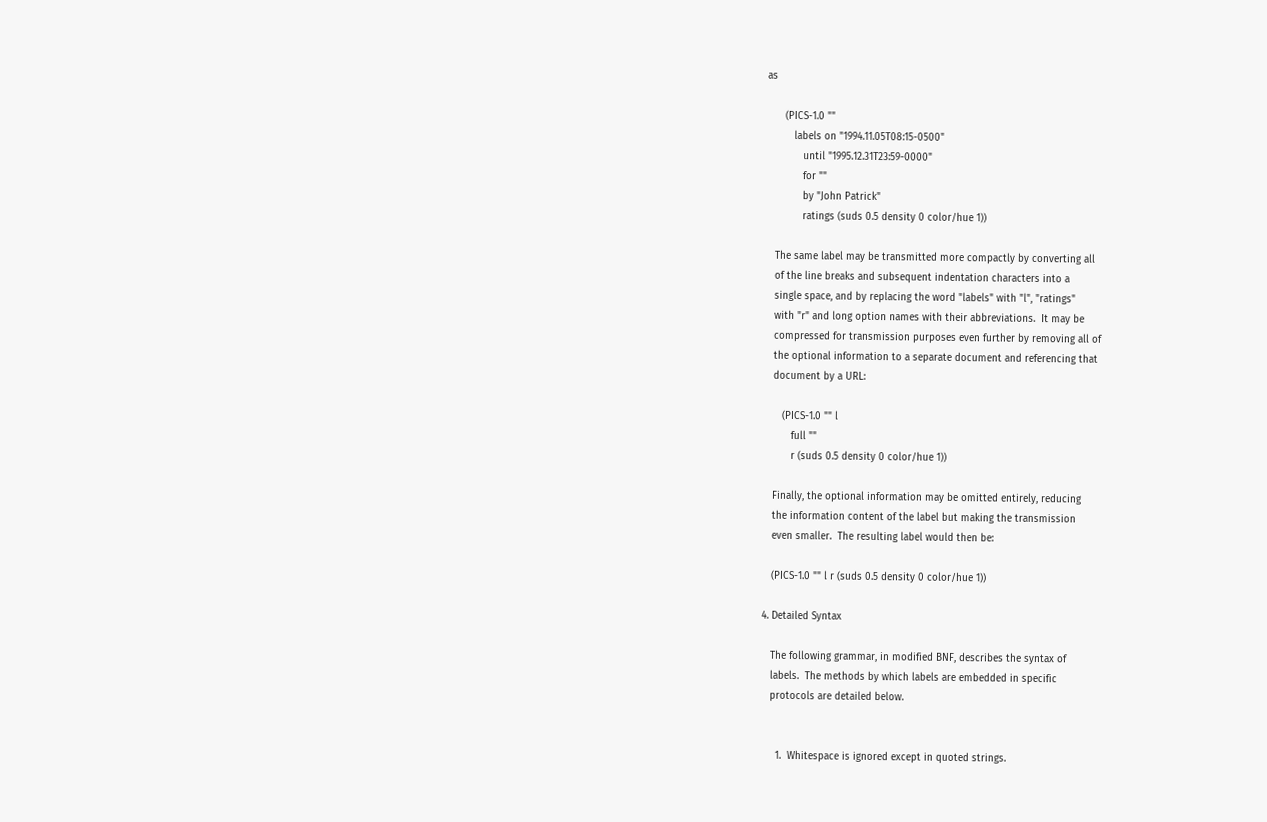as

      (PICS-1.0 ""
         labels on "1994.11.05T08:15-0500"
            until "1995.12.31T23:59-0000"
            for ""
            by "John Patrick"
            ratings (suds 0.5 density 0 color/hue 1))

   The same label may be transmitted more compactly by converting all
   of the line breaks and subsequent indentation characters into a
   single space, and by replacing the word "labels" with "l", "ratings"
   with "r" and long option names with their abbreviations.  It may be
   compressed for transmission purposes even further by removing all of
   the optional information to a separate document and referencing that
   document by a URL:

      (PICS-1.0 "" l
         full ""
         r (suds 0.5 density 0 color/hue 1))

   Finally, the optional information may be omitted entirely, reducing
   the information content of the label but making the transmission
   even smaller.  The resulting label would then be:

   (PICS-1.0 "" l r (suds 0.5 density 0 color/hue 1))

4. Detailed Syntax

   The following grammar, in modified BNF, describes the syntax of
   labels.  The methods by which labels are embedded in specific
   protocols are detailed below.


     1.  Whitespace is ignored except in quoted strings.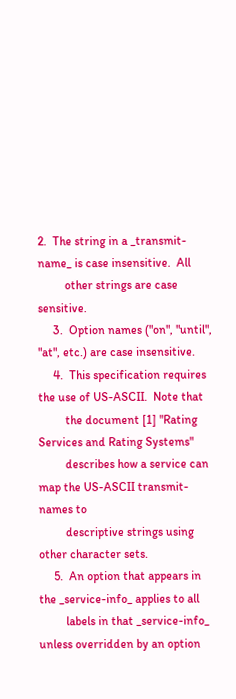2.  The string in a _transmit-name_ is case insensitive.  All
         other strings are case sensitive.
     3.  Option names ("on", "until", "at", etc.) are case insensitive.
     4.  This specification requires the use of US-ASCII.  Note that
         the document [1] "Rating Services and Rating Systems"
         describes how a service can map the US-ASCII transmit-names to
         descriptive strings using other character sets.
     5.  An option that appears in the _service-info_ applies to all
         labels in that _service-info_ unless overridden by an option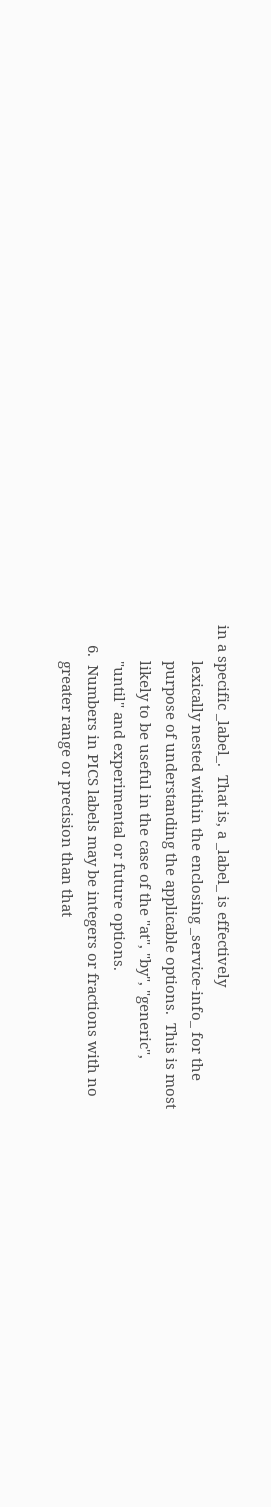in a specific _label_.  That is, a _label_ is effectively
         lexically nested within the enclosing _service-info_ for the
         purpose of understanding the applicable options.  This is most
         likely to be useful in the case of the "at", "by", "generic",
         "until" and experimental or future options.
     6.  Numbers in PICS labels may be integers or fractions with no
         greater range or precision than that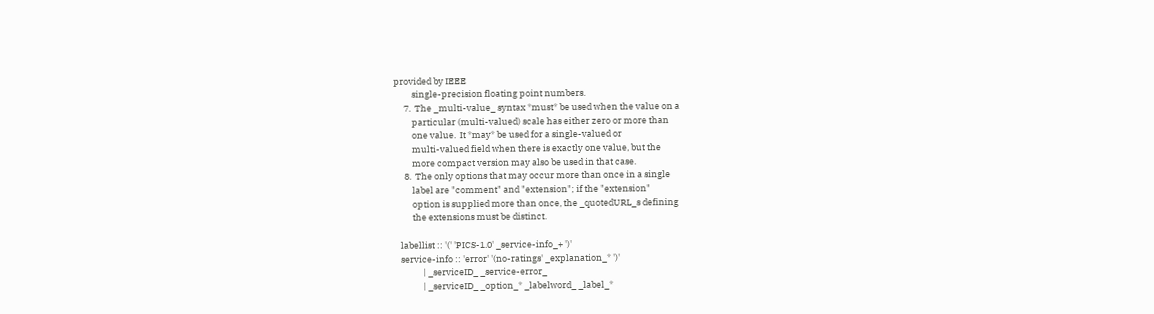provided by IEEE
         single-precision floating point numbers.
     7.  The _multi-value_ syntax *must* be used when the value on a
         particular (multi-valued) scale has either zero or more than
         one value.  It *may* be used for a single-valued or
         multi-valued field when there is exactly one value, but the
         more compact version may also be used in that case.
     8.  The only options that may occur more than once in a single
         label are "comment" and "extension"; if the "extension"
         option is supplied more than once, the _quotedURL_s defining
         the extensions must be distinct.

   labellist :: '(' 'PICS-1.0' _service-info_+ ')'
   service-info :: 'error' '(no-ratings' _explanation_* ')'
              | _serviceID_ _service-error_
              | _serviceID_ _option_* _labelword_ _label_*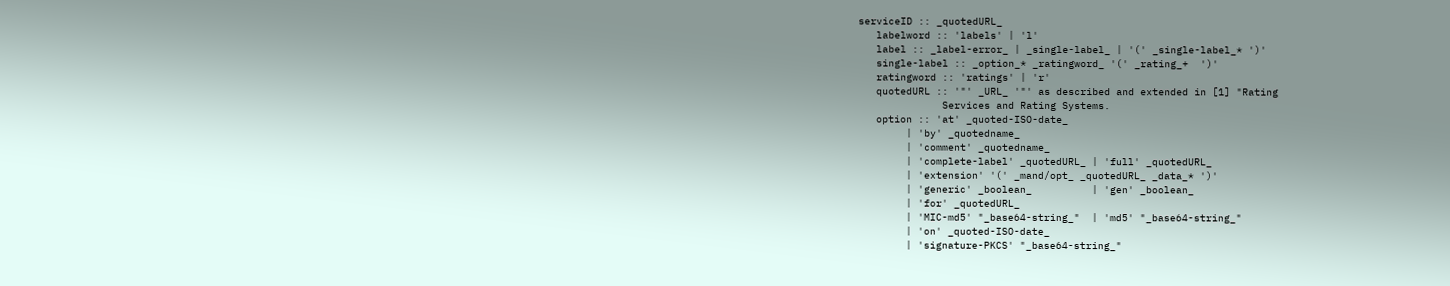serviceID :: _quotedURL_
   labelword :: 'labels' | 'l'
   label :: _label-error_ | _single-label_ | '(' _single-label_* ')'
   single-label :: _option_* _ratingword_ '(' _rating_+  ')'
   ratingword :: 'ratings' | 'r'
   quotedURL :: '"' _URL_ '"' as described and extended in [1] "Rating
              Services and Rating Systems.
   option :: 'at' _quoted-ISO-date_
        | 'by' _quotedname_
        | 'comment' _quotedname_
        | 'complete-label' _quotedURL_ | 'full' _quotedURL_
        | 'extension' '(' _mand/opt_ _quotedURL_ _data_* ')'
        | 'generic' _boolean_          | 'gen' _boolean_
        | 'for' _quotedURL_
        | 'MIC-md5' "_base64-string_"  | 'md5' "_base64-string_"
        | 'on' _quoted-ISO-date_
        | 'signature-PKCS' "_base64-string_"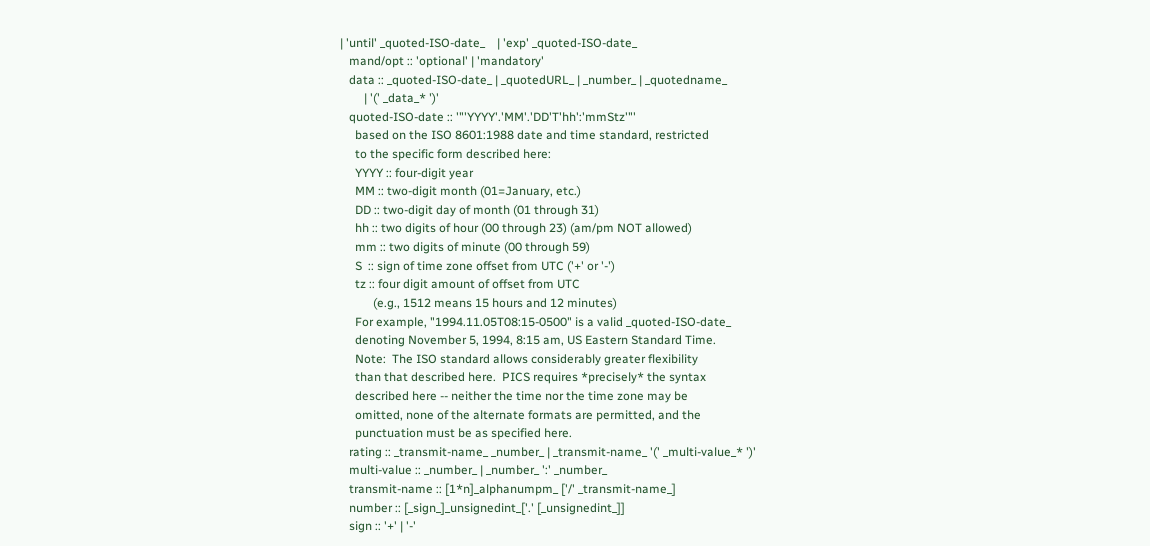| 'until' _quoted-ISO-date_    | 'exp' _quoted-ISO-date_
   mand/opt :: 'optional' | 'mandatory'
   data :: _quoted-ISO-date_ | _quotedURL_ | _number_ | _quotedname_
        | '(' _data_* ')'
   quoted-ISO-date :: '"'YYYY'.'MM'.'DD'T'hh':'mmStz'"'
     based on the ISO 8601:1988 date and time standard, restricted
     to the specific form described here:
     YYYY :: four-digit year
     MM :: two-digit month (01=January, etc.)
     DD :: two-digit day of month (01 through 31)
     hh :: two digits of hour (00 through 23) (am/pm NOT allowed)
     mm :: two digits of minute (00 through 59)
     S  :: sign of time zone offset from UTC ('+' or '-')
     tz :: four digit amount of offset from UTC
           (e.g., 1512 means 15 hours and 12 minutes)
     For example, "1994.11.05T08:15-0500" is a valid _quoted-ISO-date_
     denoting November 5, 1994, 8:15 am, US Eastern Standard Time.
     Note:  The ISO standard allows considerably greater flexibility
     than that described here.  PICS requires *precisely* the syntax
     described here -- neither the time nor the time zone may be
     omitted, none of the alternate formats are permitted, and the
     punctuation must be as specified here.
   rating :: _transmit-name_ _number_ | _transmit-name_ '(' _multi-value_* ')'
   multi-value :: _number_ | _number_ ':' _number_
   transmit-name :: [1*n]_alphanumpm_ ['/' _transmit-name_]
   number :: [_sign_]_unsignedint_['.' [_unsignedint_]]
   sign :: '+' | '-'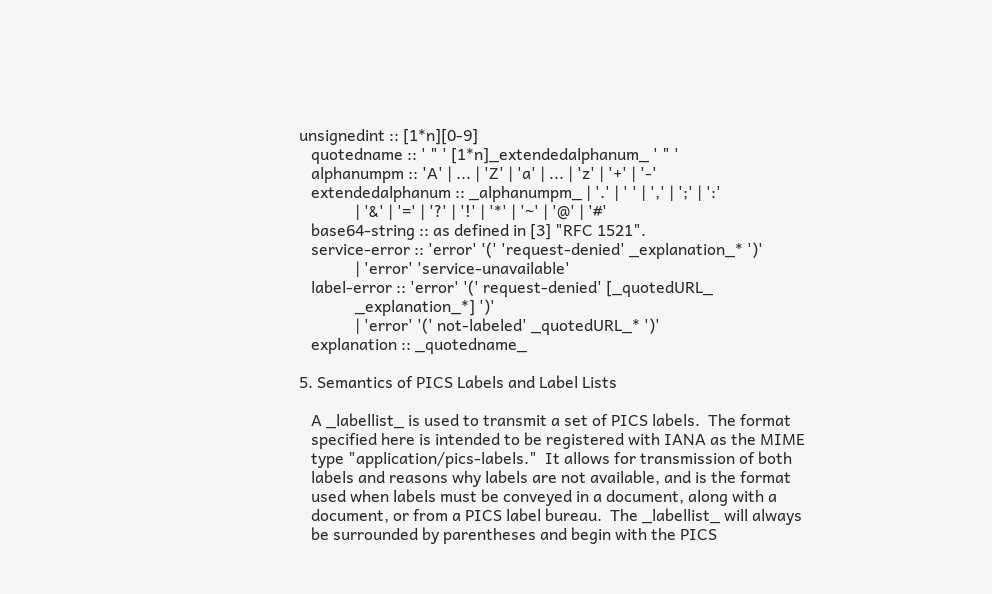unsignedint :: [1*n][0-9]
   quotedname :: ' " ' [1*n]_extendedalphanum_ ' " '
   alphanumpm :: 'A' | ... | 'Z' | 'a' | ... | 'z' | '+' | '-'
   extendedalphanum :: _alphanumpm_ | '.' | ' ' | ',' | ';' | ':'
              | '&' | '=' | '?' | '!' | '*' | '~' | '@' | '#'
   base64-string :: as defined in [3] "RFC 1521".
   service-error :: 'error' '(' 'request-denied' _explanation_* ')'
              | 'error' 'service-unavailable'
   label-error :: 'error' '(' request-denied' [_quotedURL_
              _explanation_*] ')'
              | 'error' '(' not-labeled' _quotedURL_* ')'
   explanation :: _quotedname_

5. Semantics of PICS Labels and Label Lists

   A _labellist_ is used to transmit a set of PICS labels.  The format
   specified here is intended to be registered with IANA as the MIME
   type "application/pics-labels."  It allows for transmission of both
   labels and reasons why labels are not available, and is the format
   used when labels must be conveyed in a document, along with a
   document, or from a PICS label bureau.  The _labellist_ will always
   be surrounded by parentheses and begin with the PICS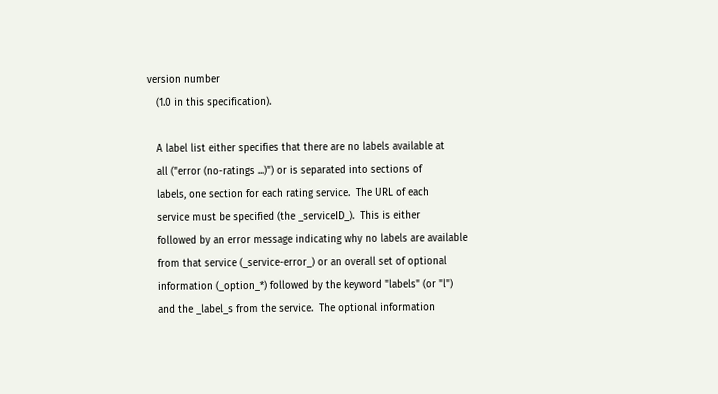version number
   (1.0 in this specification).

   A label list either specifies that there are no labels available at
   all ("error (no-ratings ...)") or is separated into sections of
   labels, one section for each rating service.  The URL of each
   service must be specified (the _serviceID_).  This is either
   followed by an error message indicating why no labels are available
   from that service (_service-error_) or an overall set of optional
   information (_option_*) followed by the keyword "labels" (or "l")
   and the _label_s from the service.  The optional information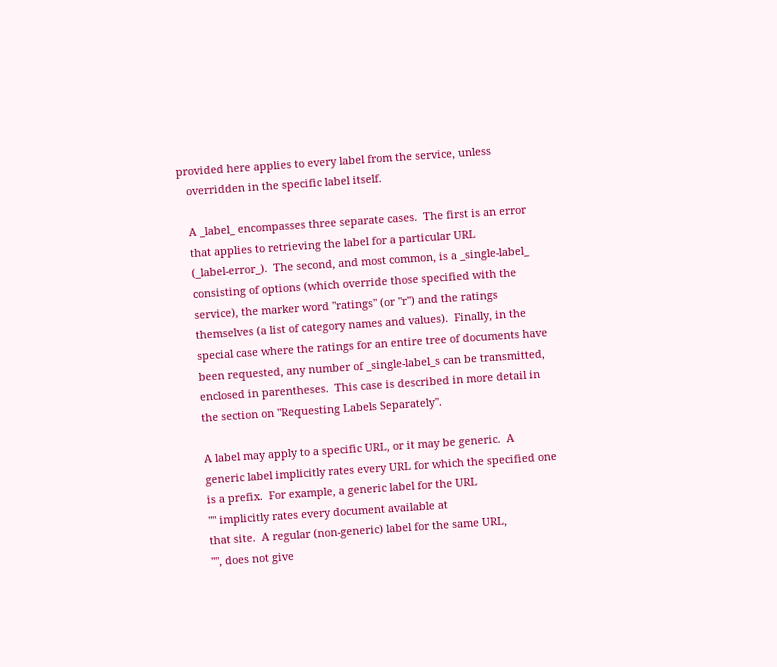provided here applies to every label from the service, unless
   overridden in the specific label itself.

   A _label_ encompasses three separate cases.  The first is an error
   that applies to retrieving the label for a particular URL
   (_label-error_).  The second, and most common, is a _single-label_
   consisting of options (which override those specified with the
   service), the marker word "ratings" (or "r") and the ratings
   themselves (a list of category names and values).  Finally, in the
   special case where the ratings for an entire tree of documents have
   been requested, any number of _single-label_s can be transmitted,
   enclosed in parentheses.  This case is described in more detail in
   the section on "Requesting Labels Separately".

   A label may apply to a specific URL, or it may be generic.  A
   generic label implicitly rates every URL for which the specified one
   is a prefix.  For example, a generic label for the URL
   "" implicitly rates every document available at
   that site.  A regular (non-generic) label for the same URL,
   "", does not give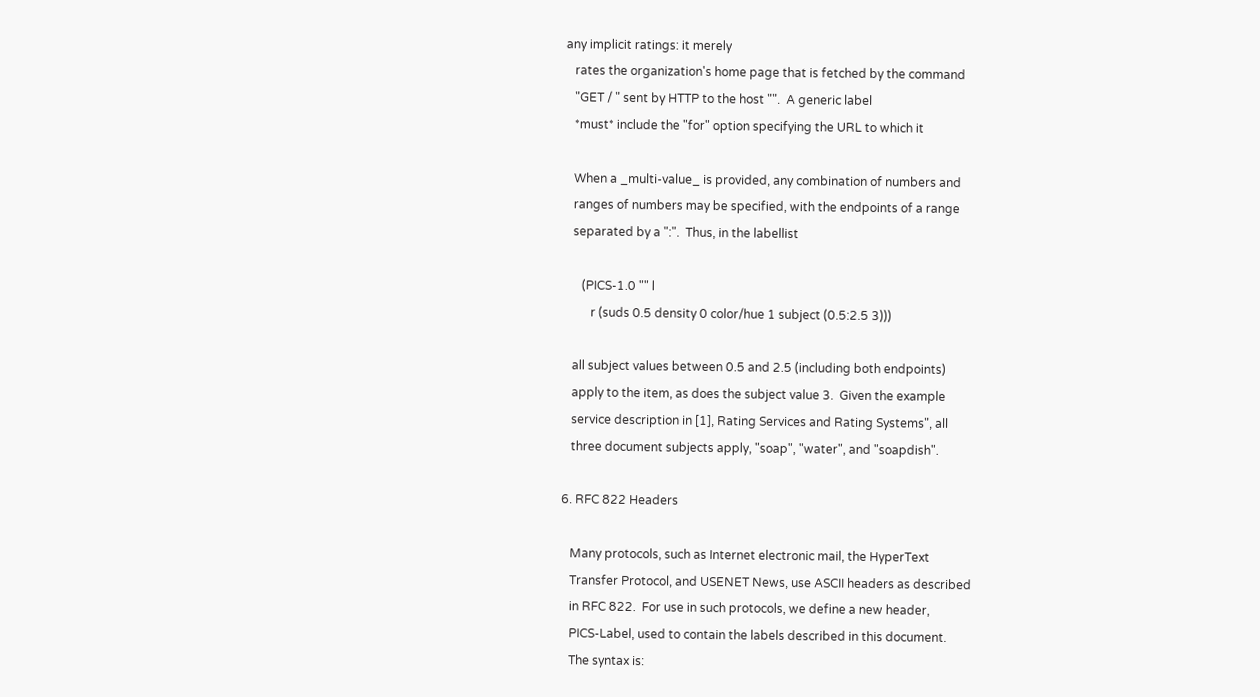any implicit ratings: it merely
   rates the organization's home page that is fetched by the command
   "GET / " sent by HTTP to the host "".  A generic label
   *must* include the "for" option specifying the URL to which it

   When a _multi-value_ is provided, any combination of numbers and
   ranges of numbers may be specified, with the endpoints of a range
   separated by a ":".  Thus, in the labellist

      (PICS-1.0 "" l
         r (suds 0.5 density 0 color/hue 1 subject (0.5:2.5 3)))

   all subject values between 0.5 and 2.5 (including both endpoints)
   apply to the item, as does the subject value 3.  Given the example
   service description in [1], Rating Services and Rating Systems", all
   three document subjects apply, "soap", "water", and "soapdish".

6. RFC 822 Headers

   Many protocols, such as Internet electronic mail, the HyperText
   Transfer Protocol, and USENET News, use ASCII headers as described
   in RFC 822.  For use in such protocols, we define a new header,
   PICS-Label, used to contain the labels described in this document.
   The syntax is: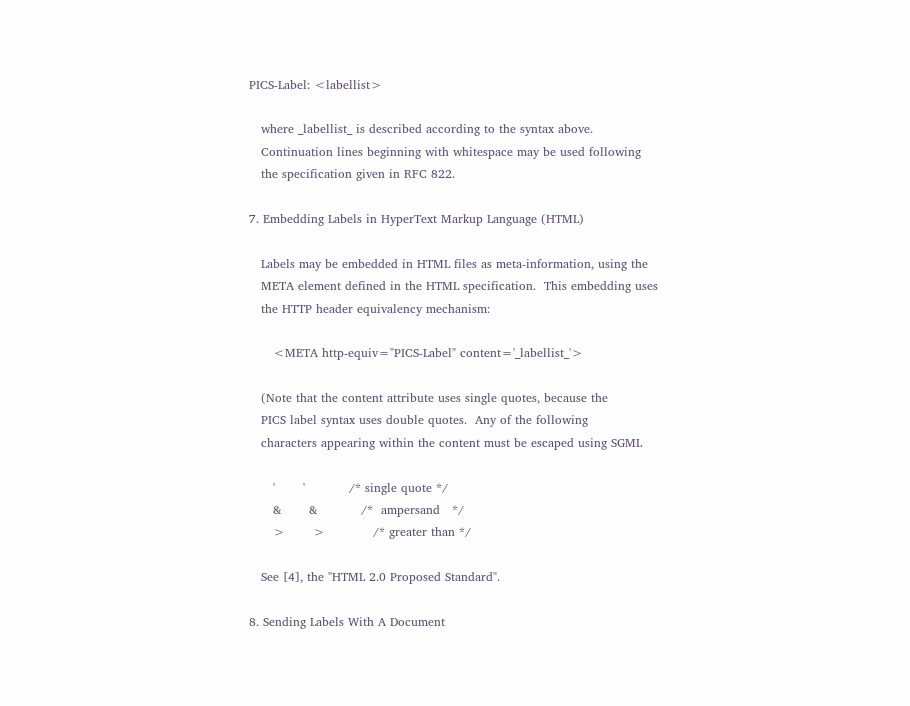PICS-Label: <labellist>

   where _labellist_ is described according to the syntax above.
   Continuation lines beginning with whitespace may be used following
   the specification given in RFC 822.

7. Embedding Labels in HyperText Markup Language (HTML)

   Labels may be embedded in HTML files as meta-information, using the
   META element defined in the HTML specification.  This embedding uses
   the HTTP header equivalency mechanism:

      <META http-equiv="PICS-Label" content='_labellist_'>

   (Note that the content attribute uses single quotes, because the
   PICS label syntax uses double quotes.  Any of the following
   characters appearing within the content must be escaped using SGML

      '       '           /* single quote */
      &       &           /*  ampersand   */
      >       >            /* greater than */

   See [4], the "HTML 2.0 Proposed Standard".

8. Sending Labels With A Document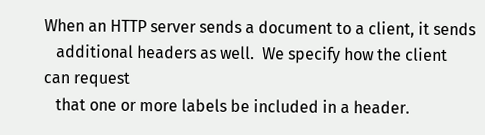When an HTTP server sends a document to a client, it sends
   additional headers as well.  We specify how the client can request
   that one or more labels be included in a header.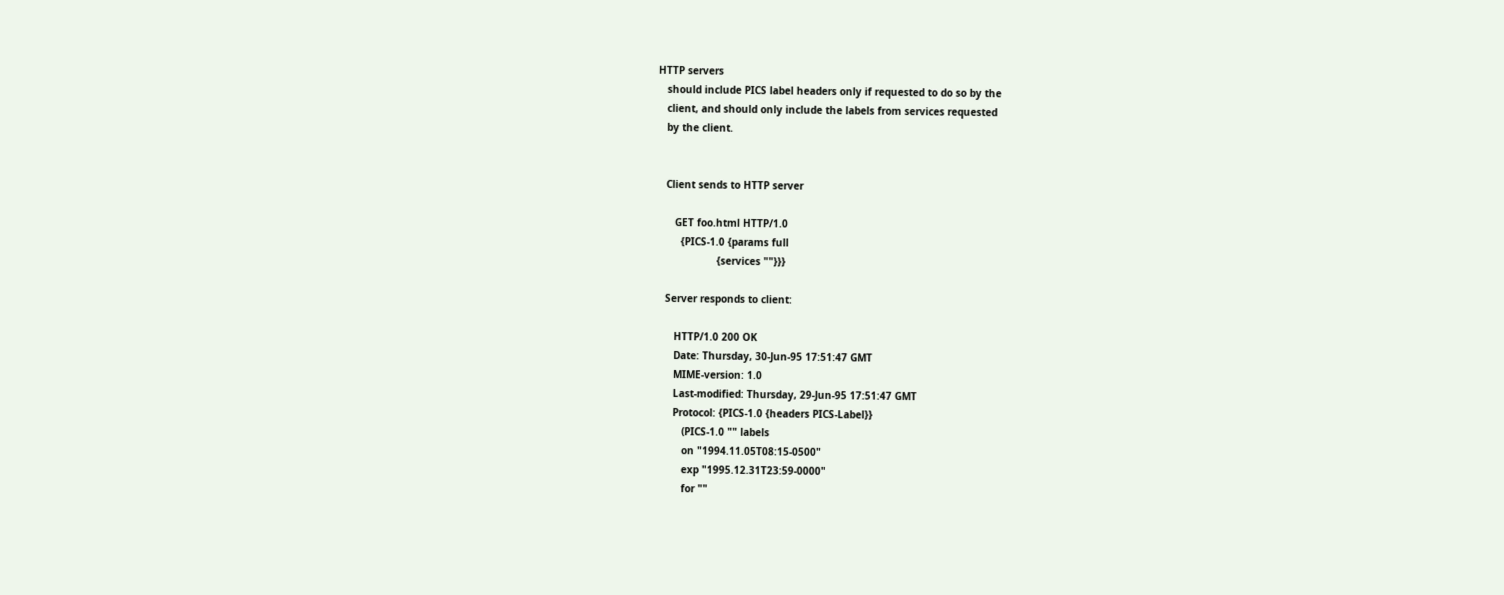HTTP servers
   should include PICS label headers only if requested to do so by the
   client, and should only include the labels from services requested
   by the client.


   Client sends to HTTP server

      GET foo.html HTTP/1.0
        {PICS-1.0 {params full
                    {services ""}}}

   Server responds to client:

      HTTP/1.0 200 OK
      Date: Thursday, 30-Jun-95 17:51:47 GMT
      MIME-version: 1.0
      Last-modified: Thursday, 29-Jun-95 17:51:47 GMT
      Protocol: {PICS-1.0 {headers PICS-Label}}
         (PICS-1.0 "" labels
         on "1994.11.05T08:15-0500"
         exp "1995.12.31T23:59-0000"
         for ""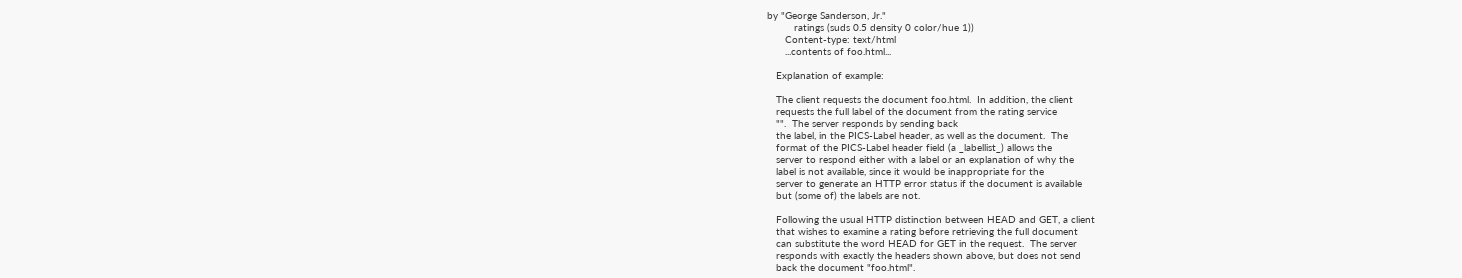by "George Sanderson, Jr."
         ratings (suds 0.5 density 0 color/hue 1))
      Content-type: text/html
      ...contents of foo.html...

   Explanation of example:

   The client requests the document foo.html.  In addition, the client
   requests the full label of the document from the rating service
   "".  The server responds by sending back
   the label, in the PICS-Label header, as well as the document.  The
   format of the PICS-Label header field (a _labellist_) allows the
   server to respond either with a label or an explanation of why the
   label is not available, since it would be inappropriate for the
   server to generate an HTTP error status if the document is available
   but (some of) the labels are not.

   Following the usual HTTP distinction between HEAD and GET, a client
   that wishes to examine a rating before retrieving the full document
   can substitute the word HEAD for GET in the request.  The server
   responds with exactly the headers shown above, but does not send
   back the document "foo.html".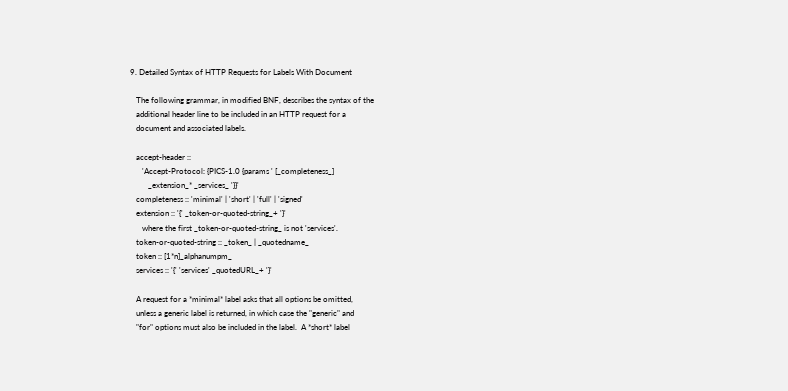9. Detailed Syntax of HTTP Requests for Labels With Document

   The following grammar, in modified BNF, describes the syntax of the
   additional header line to be included in an HTTP request for a
   document and associated labels.

   accept-header ::
      'Accept-Protocol: {PICS-1.0 {params ' [_completeness_]
         _extension_* _services_ '}}'
   completeness :: 'minimal' | 'short' | 'full' | 'signed'
   extension :: '{' _token-or-quoted-string_+ '}'
      where the first _token-or-quoted-string_ is not 'services'.
   token-or-quoted-string :: _token_ | _quotedname_
   token :: [1*n]_alphanumpm_
   services :: '{' 'services' _quotedURL_+ '}'

   A request for a *minimal* label asks that all options be omitted,
   unless a generic label is returned, in which case the "generic" and
   "for" options must also be included in the label.  A *short* label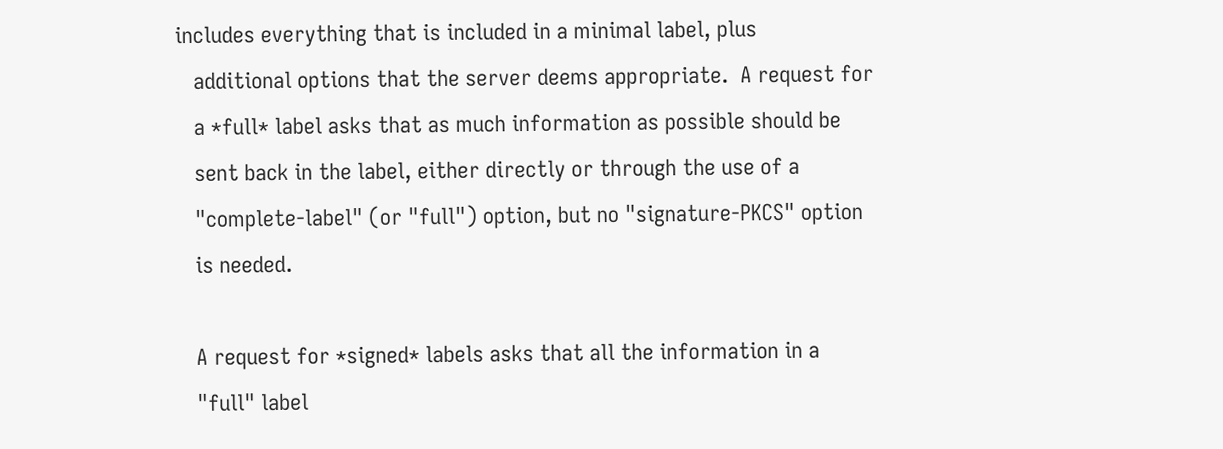includes everything that is included in a minimal label, plus
   additional options that the server deems appropriate.  A request for
   a *full* label asks that as much information as possible should be
   sent back in the label, either directly or through the use of a
   "complete-label" (or "full") option, but no "signature-PKCS" option
   is needed.

   A request for *signed* labels asks that all the information in a
   "full" label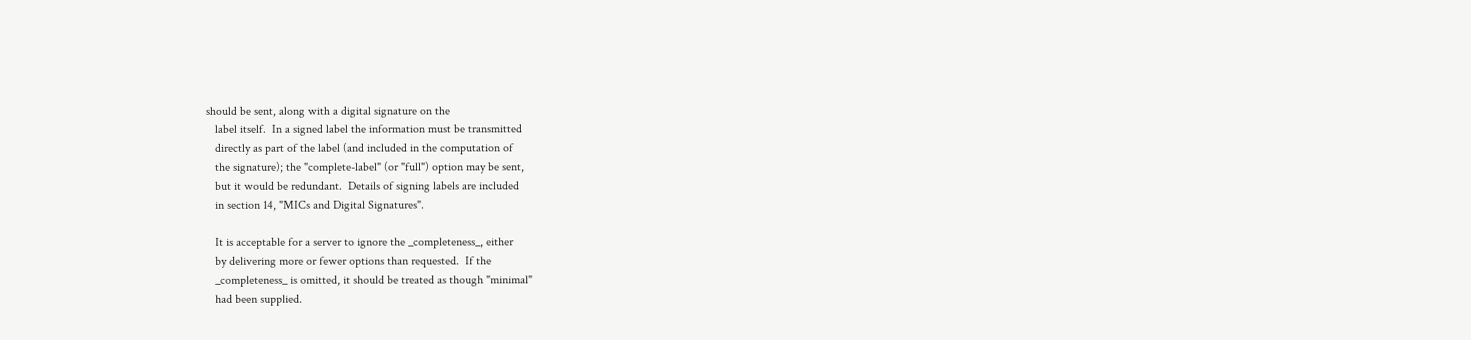should be sent, along with a digital signature on the
   label itself.  In a signed label the information must be transmitted
   directly as part of the label (and included in the computation of
   the signature); the "complete-label" (or "full") option may be sent,
   but it would be redundant.  Details of signing labels are included
   in section 14, "MICs and Digital Signatures".

   It is acceptable for a server to ignore the _completeness_, either
   by delivering more or fewer options than requested.  If the
   _completeness_ is omitted, it should be treated as though "minimal"
   had been supplied.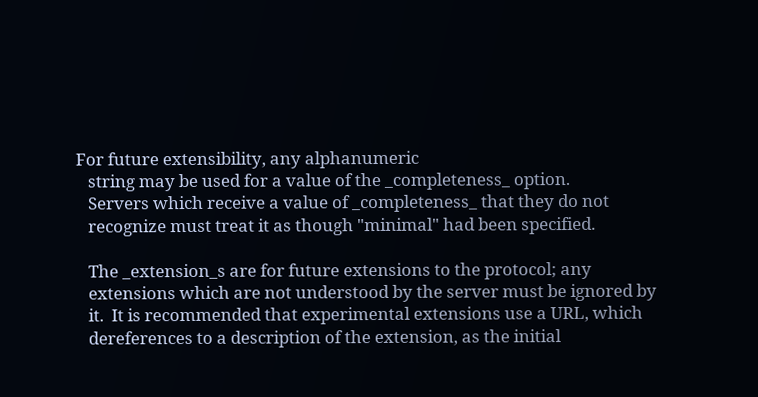For future extensibility, any alphanumeric
   string may be used for a value of the _completeness_ option.
   Servers which receive a value of _completeness_ that they do not
   recognize must treat it as though "minimal" had been specified.

   The _extension_s are for future extensions to the protocol; any
   extensions which are not understood by the server must be ignored by
   it.  It is recommended that experimental extensions use a URL, which
   dereferences to a description of the extension, as the initial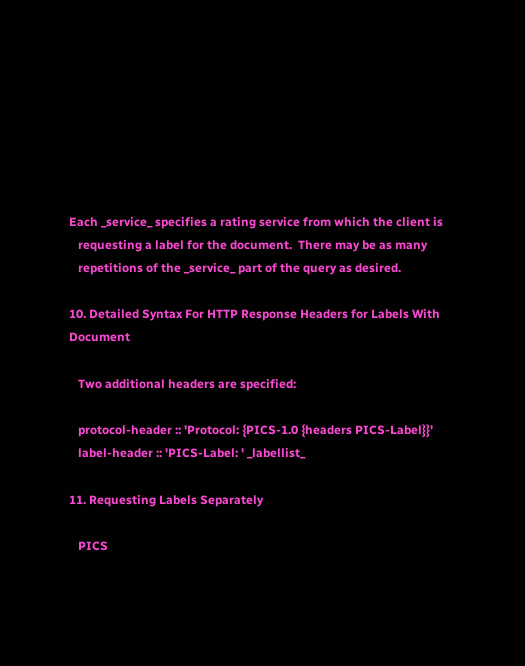Each _service_ specifies a rating service from which the client is
   requesting a label for the document.  There may be as many
   repetitions of the _service_ part of the query as desired.

10. Detailed Syntax For HTTP Response Headers for Labels With Document

   Two additional headers are specified:

   protocol-header :: 'Protocol: {PICS-1.0 {headers PICS-Label}}'
   label-header :: 'PICS-Label: ' _labellist_

11. Requesting Labels Separately

   PICS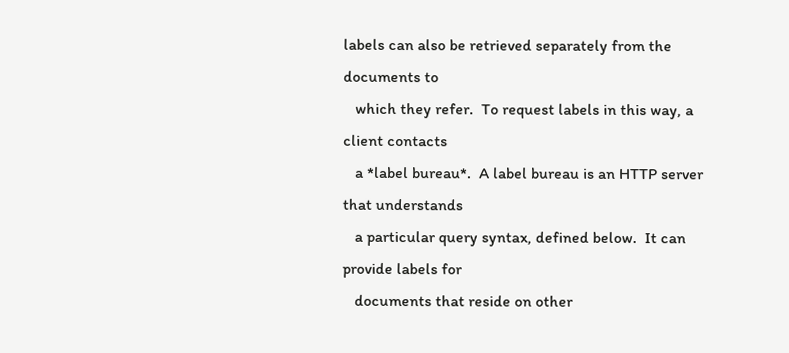labels can also be retrieved separately from the documents to
   which they refer.  To request labels in this way, a client contacts
   a *label bureau*.  A label bureau is an HTTP server that understands
   a particular query syntax, defined below.  It can provide labels for
   documents that reside on other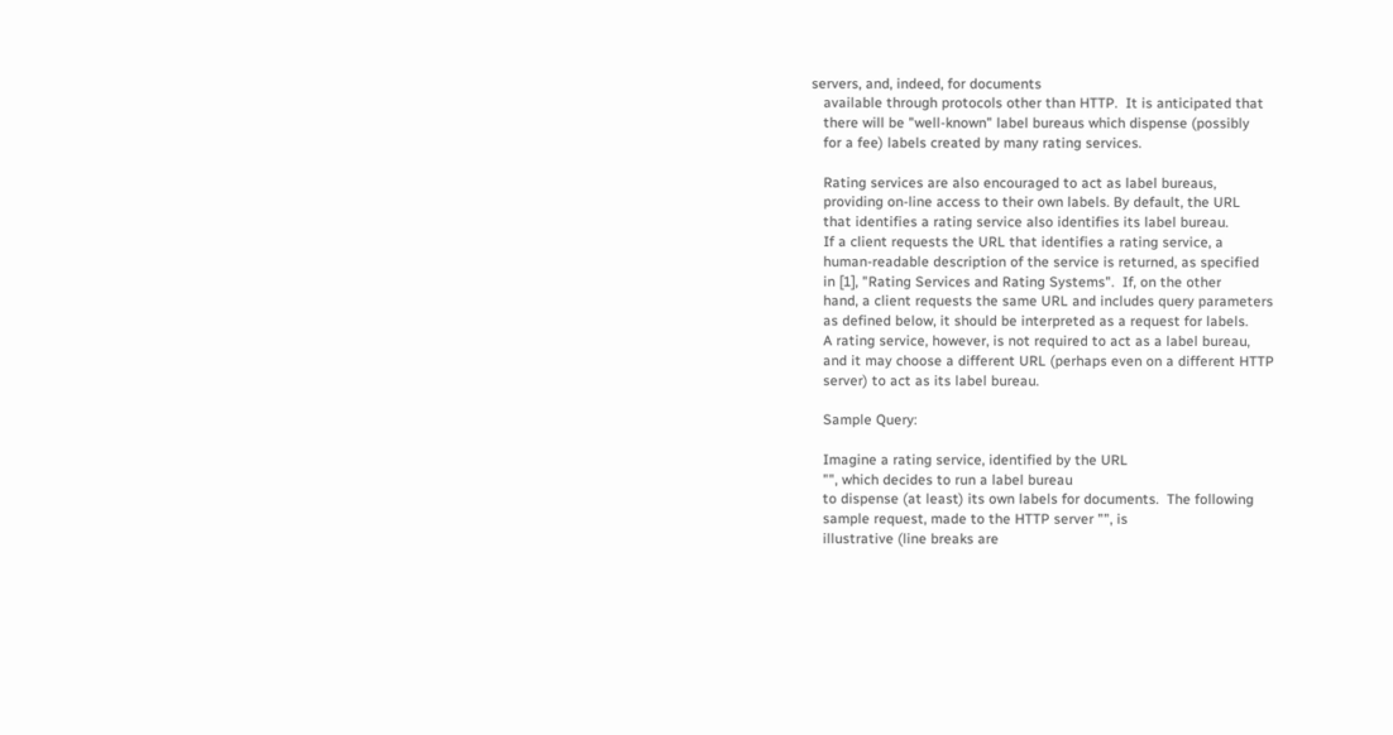servers, and, indeed, for documents
   available through protocols other than HTTP.  It is anticipated that
   there will be "well-known" label bureaus which dispense (possibly
   for a fee) labels created by many rating services.

   Rating services are also encouraged to act as label bureaus,
   providing on-line access to their own labels. By default, the URL
   that identifies a rating service also identifies its label bureau.
   If a client requests the URL that identifies a rating service, a
   human-readable description of the service is returned, as specified
   in [1], "Rating Services and Rating Systems".  If, on the other
   hand, a client requests the same URL and includes query parameters
   as defined below, it should be interpreted as a request for labels.
   A rating service, however, is not required to act as a label bureau,
   and it may choose a different URL (perhaps even on a different HTTP
   server) to act as its label bureau.

   Sample Query:

   Imagine a rating service, identified by the URL
   "", which decides to run a label bureau
   to dispense (at least) its own labels for documents.  The following
   sample request, made to the HTTP server "", is
   illustrative (line breaks are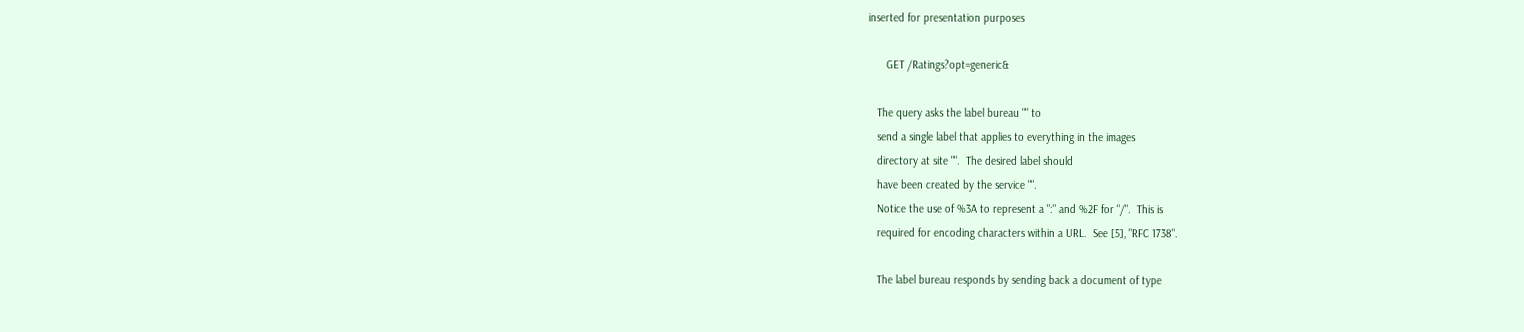inserted for presentation purposes

      GET /Ratings?opt=generic&

   The query asks the label bureau "" to
   send a single label that applies to everything in the images
   directory at site "".  The desired label should
   have been created by the service "".
   Notice the use of %3A to represent a ":" and %2F for "/".  This is
   required for encoding characters within a URL.  See [5], "RFC 1738".

   The label bureau responds by sending back a document of type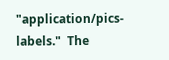"application/pics-labels."  The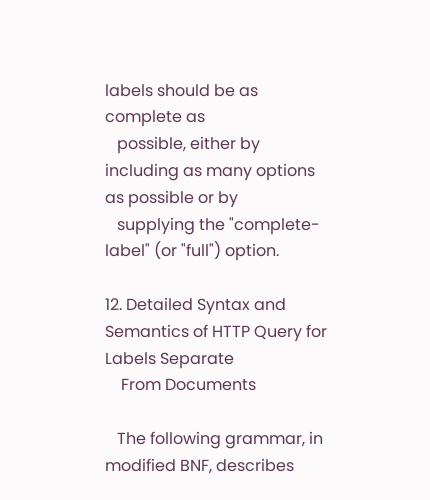labels should be as complete as
   possible, either by including as many options as possible or by
   supplying the "complete-label" (or "full") option.

12. Detailed Syntax and Semantics of HTTP Query for Labels Separate
    From Documents

   The following grammar, in modified BNF, describes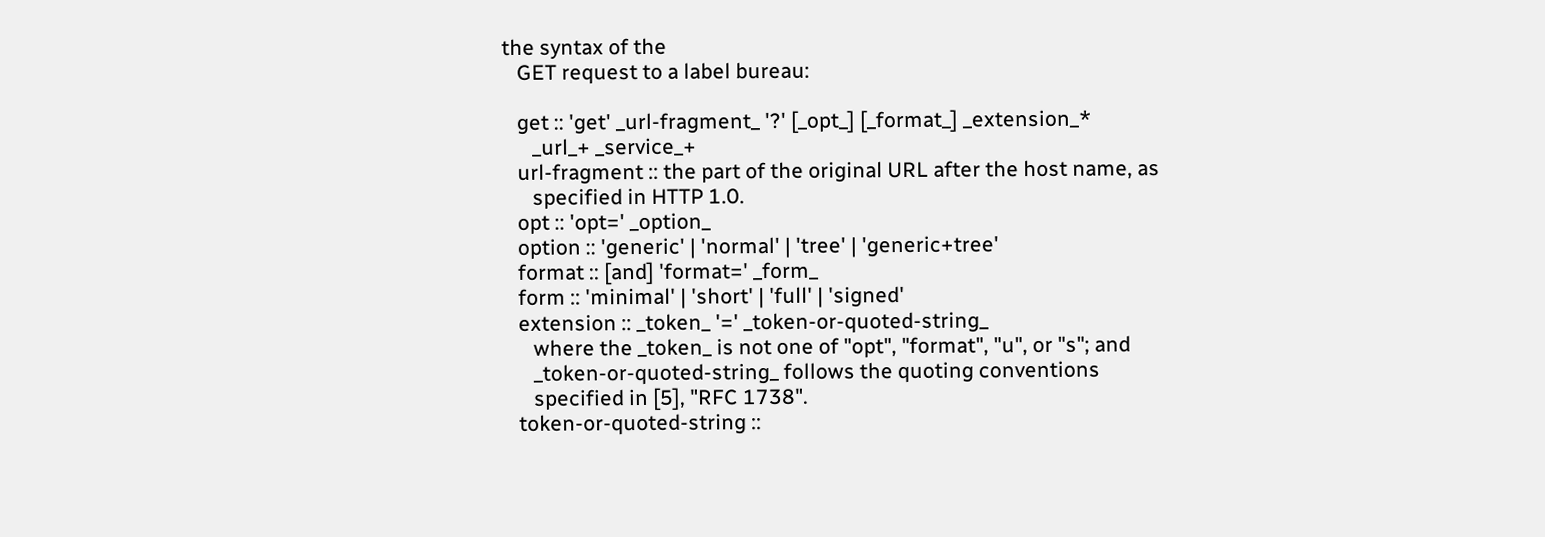the syntax of the
   GET request to a label bureau:

   get :: 'get' _url-fragment_ '?' [_opt_] [_format_] _extension_*
      _url_+ _service_+
   url-fragment :: the part of the original URL after the host name, as
      specified in HTTP 1.0.
   opt :: 'opt=' _option_
   option :: 'generic' | 'normal' | 'tree' | 'generic+tree'
   format :: [and] 'format=' _form_
   form :: 'minimal' | 'short' | 'full' | 'signed'
   extension :: _token_ '=' _token-or-quoted-string_
      where the _token_ is not one of "opt", "format", "u", or "s"; and
      _token-or-quoted-string_ follows the quoting conventions
      specified in [5], "RFC 1738".
   token-or-quoted-string ::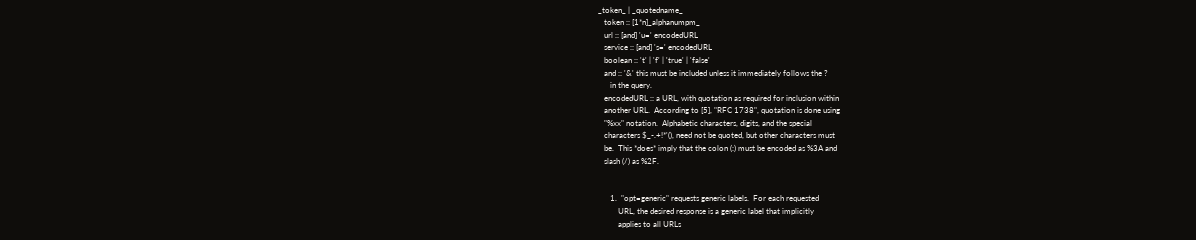_token_ | _quotedname_
   token :: [1*n]_alphanumpm_
   url :: [and] 'u=' encodedURL
   service :: [and] 's=' encodedURL
   boolean :: 't' | 'f' | 'true' | 'false'
   and :: '&' this must be included unless it immediately follows the ?
      in the query.
   encodedURL :: a URL, with quotation as required for inclusion within
   another URL.  According to [5], "RFC 1738", quotation is done using
   "%xx" notation.  Alphabetic characters, digits, and the special
   characters $_-.+!*'(), need not be quoted, but other characters must
   be.  This *does* imply that the colon (:) must be encoded as %3A and
   slash (/) as %2F.


      1.  "opt=generic" requests generic labels.  For each requested
          URL, the desired response is a generic label that implicitly
          applies to all URLs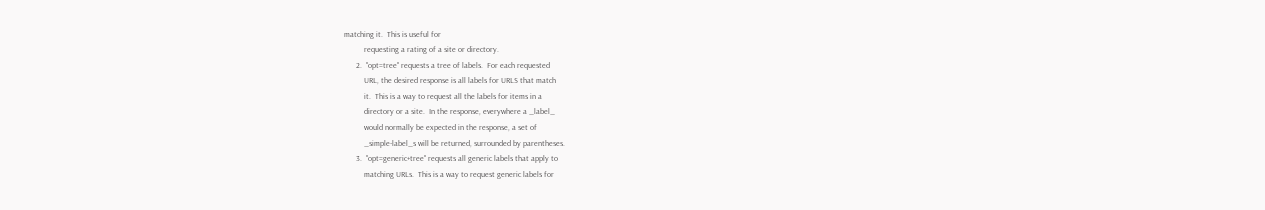matching it.  This is useful for
          requesting a rating of a site or directory.
      2.  "opt=tree" requests a tree of labels.  For each requested
          URL, the desired response is all labels for URLS that match
          it.  This is a way to request all the labels for items in a
          directory or a site.  In the response, everywhere a _label_
          would normally be expected in the response, a set of
          _simple-label_s will be returned, surrounded by parentheses.
      3.  "opt=generic+tree" requests all generic labels that apply to
          matching URLs.  This is a way to request generic labels for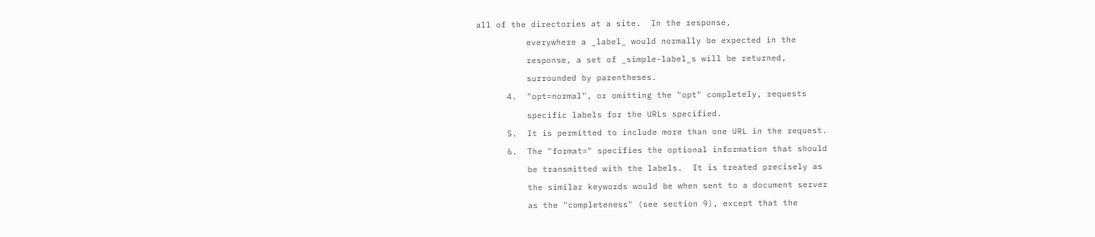all of the directories at a site.  In the response,
          everywhere a _label_ would normally be expected in the
          response, a set of _simple-label_s will be returned,
          surrounded by parentheses.
      4.  "opt=normal", or omitting the "opt" completely, requests
          specific labels for the URLs specified.
      5.  It is permitted to include more than one URL in the request.
      6.  The "format=" specifies the optional information that should
          be transmitted with the labels.  It is treated precisely as
          the similar keywords would be when sent to a document server
          as the "completeness" (see section 9), except that the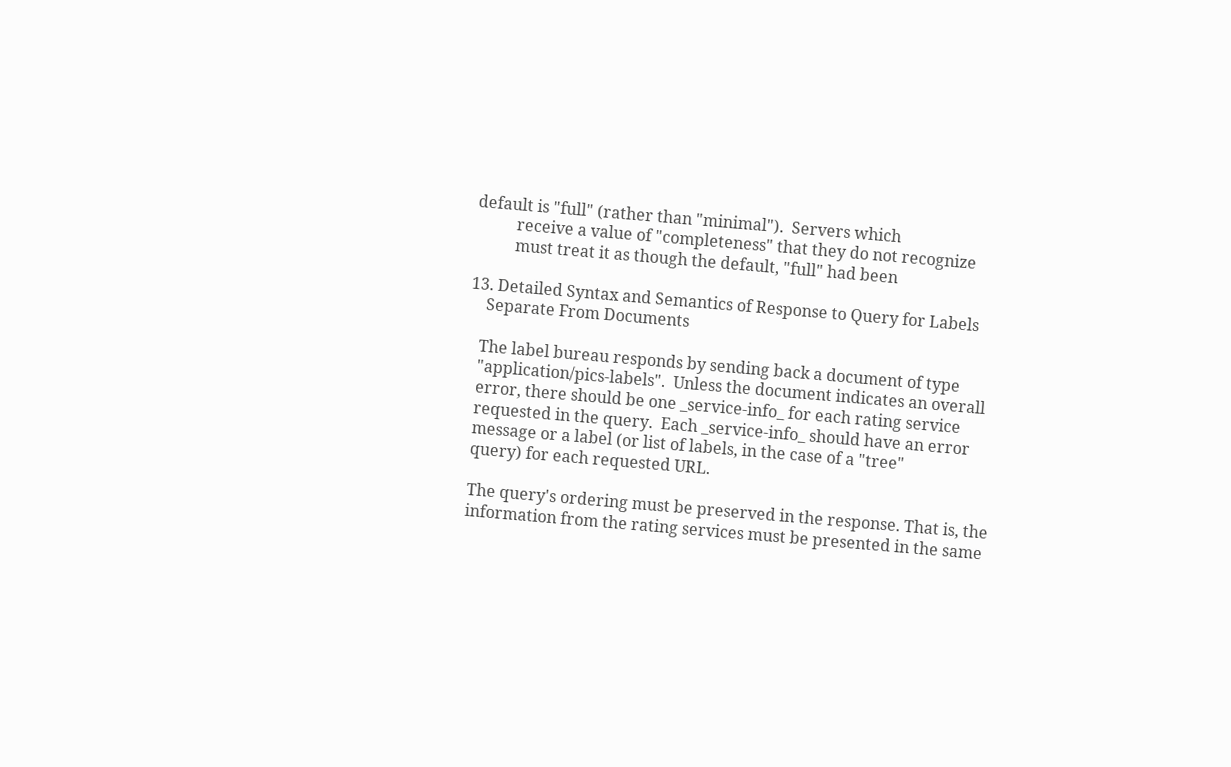default is "full" (rather than "minimal").  Servers which
          receive a value of "completeness" that they do not recognize
          must treat it as though the default, "full" had been

13. Detailed Syntax and Semantics of Response to Query for Labels
    Separate From Documents

   The label bureau responds by sending back a document of type
   "application/pics-labels".  Unless the document indicates an overall
   error, there should be one _service-info_ for each rating service
   requested in the query.  Each _service-info_ should have an error
   message or a label (or list of labels, in the case of a "tree"
   query) for each requested URL.

   The query's ordering must be preserved in the response. That is, the
   information from the rating services must be presented in the same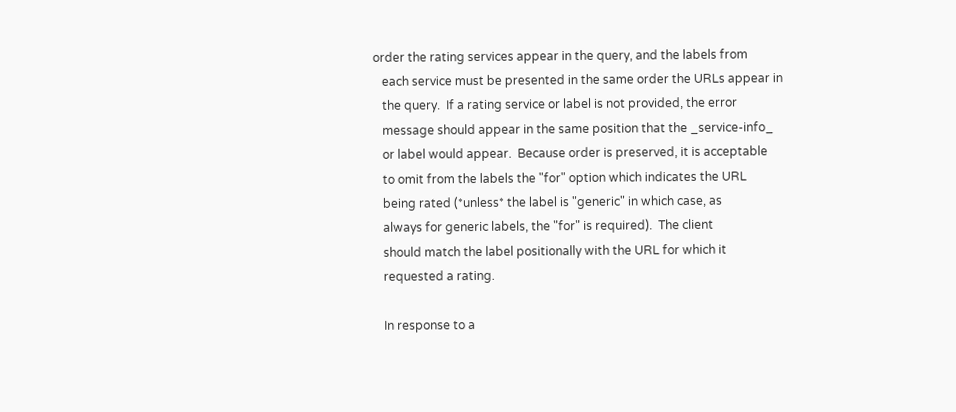order the rating services appear in the query, and the labels from
   each service must be presented in the same order the URLs appear in
   the query.  If a rating service or label is not provided, the error
   message should appear in the same position that the _service-info_
   or label would appear.  Because order is preserved, it is acceptable
   to omit from the labels the "for" option which indicates the URL
   being rated (*unless* the label is "generic" in which case, as
   always for generic labels, the "for" is required).  The client
   should match the label positionally with the URL for which it
   requested a rating.

   In response to a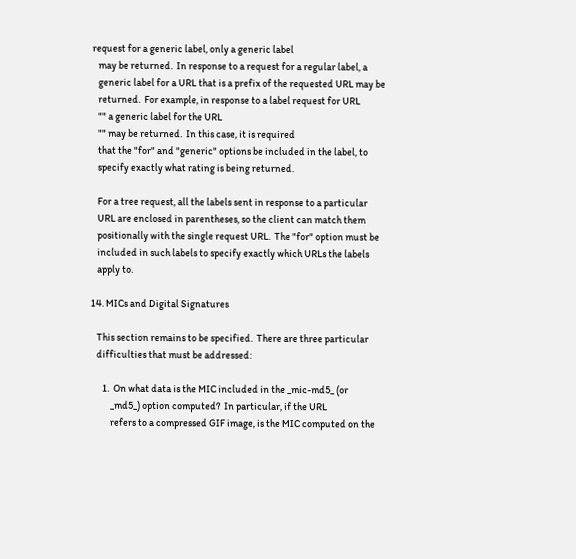request for a generic label, only a generic label
   may be returned.  In response to a request for a regular label, a
   generic label for a URL that is a prefix of the requested URL may be
   returned.  For example, in response to a label request for URL
   "" a generic label for the URL
   "" may be returned.  In this case, it is required
   that the "for" and "generic" options be included in the label, to
   specify exactly what rating is being returned.

   For a tree request, all the labels sent in response to a particular
   URL are enclosed in parentheses, so the client can match them
   positionally with the single request URL.  The "for" option must be
   included in such labels to specify exactly which URLs the labels
   apply to.

14. MICs and Digital Signatures

   This section remains to be specified.  There are three particular
   difficulties that must be addressed:

      1.  On what data is the MIC included in the _mic-md5_ (or
          _md5_) option computed?  In particular, if the URL
          refers to a compressed GIF image, is the MIC computed on the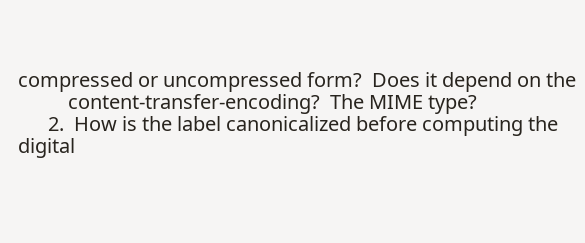compressed or uncompressed form?  Does it depend on the
          content-transfer-encoding?  The MIME type?
      2.  How is the label canonicalized before computing the digital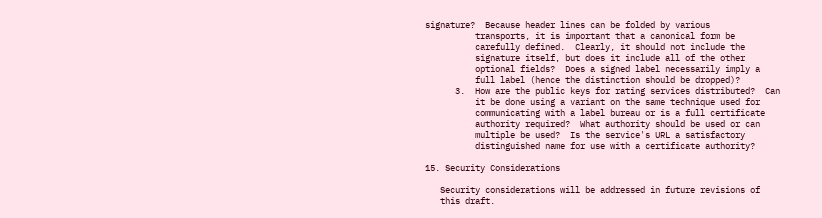signature?  Because header lines can be folded by various
          transports, it is important that a canonical form be
          carefully defined.  Clearly, it should not include the
          signature itself, but does it include all of the other
          optional fields?  Does a signed label necessarily imply a
          full label (hence the distinction should be dropped)?
      3.  How are the public keys for rating services distributed?  Can
          it be done using a variant on the same technique used for
          communicating with a label bureau or is a full certificate
          authority required?  What authority should be used or can
          multiple be used?  Is the service's URL a satisfactory
          distinguished name for use with a certificate authority?

15. Security Considerations

   Security considerations will be addressed in future revisions of
   this draft.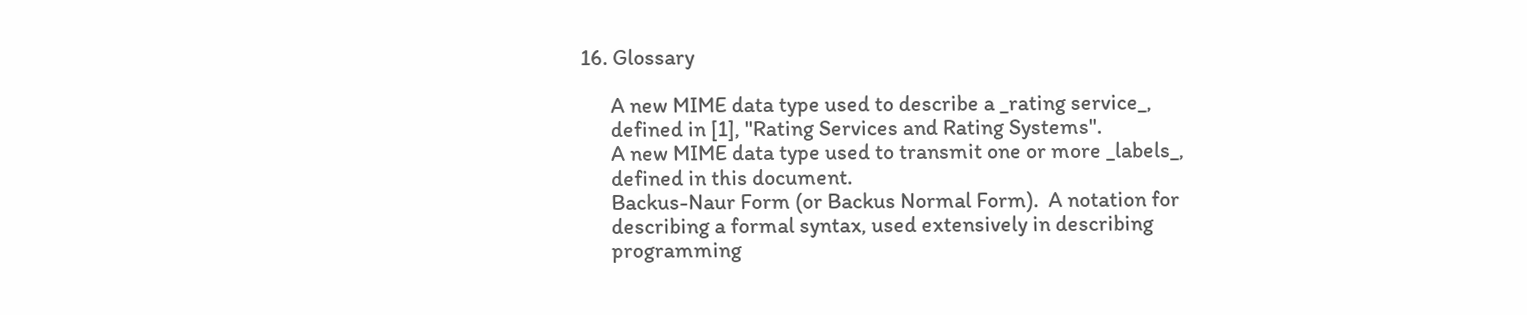16. Glossary

      A new MIME data type used to describe a _rating service_,
      defined in [1], "Rating Services and Rating Systems".
      A new MIME data type used to transmit one or more _labels_,
      defined in this document.
      Backus-Naur Form (or Backus Normal Form).  A notation for
      describing a formal syntax, used extensively in describing
      programming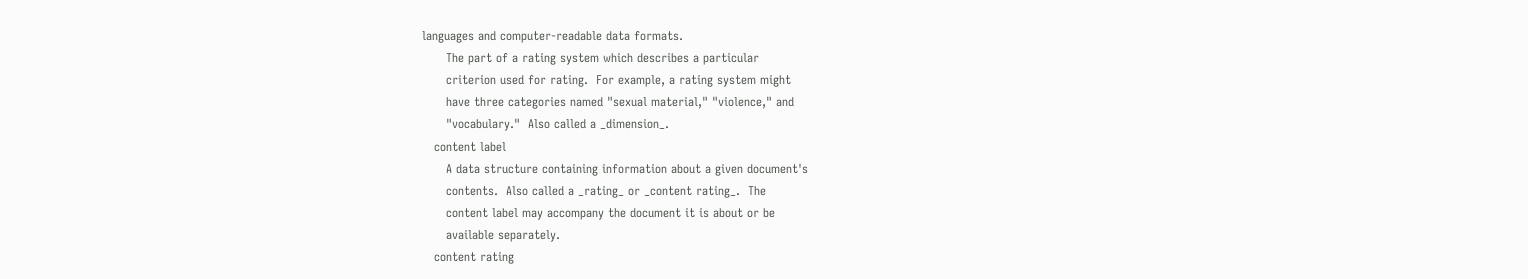languages and computer-readable data formats.
      The part of a rating system which describes a particular
      criterion used for rating.  For example, a rating system might
      have three categories named "sexual material," "violence," and
      "vocabulary."  Also called a _dimension_.
   content label
      A data structure containing information about a given document's
      contents.  Also called a _rating_ or _content rating_.  The
      content label may accompany the document it is about or be
      available separately.
   content rating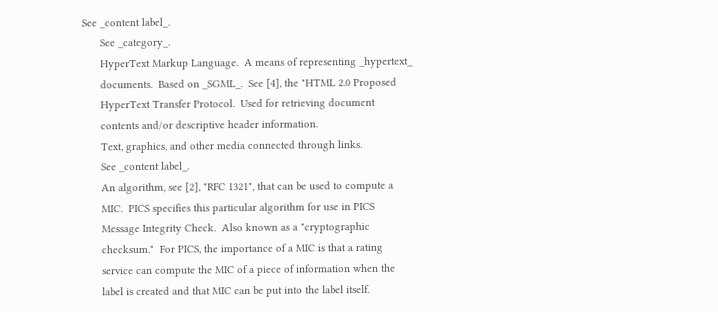See _content label_.
      See _category_.
      HyperText Markup Language.  A means of representing _hypertext_
      documents.  Based on _SGML_.  See [4], the "HTML 2.0 Proposed
      HyperText Transfer Protocol.  Used for retrieving document
      contents and/or descriptive header information.
      Text, graphics, and other media connected through links.
      See _content label_.
      An algorithm, see [2], "RFC 1321", that can be used to compute a
      MIC.  PICS specifies this particular algorithm for use in PICS
      Message Integrity Check.  Also known as a "cryptographic
      checksum."  For PICS, the importance of a MIC is that a rating
      service can compute the MIC of a piece of information when the
      label is created and that MIC can be put into the label itself.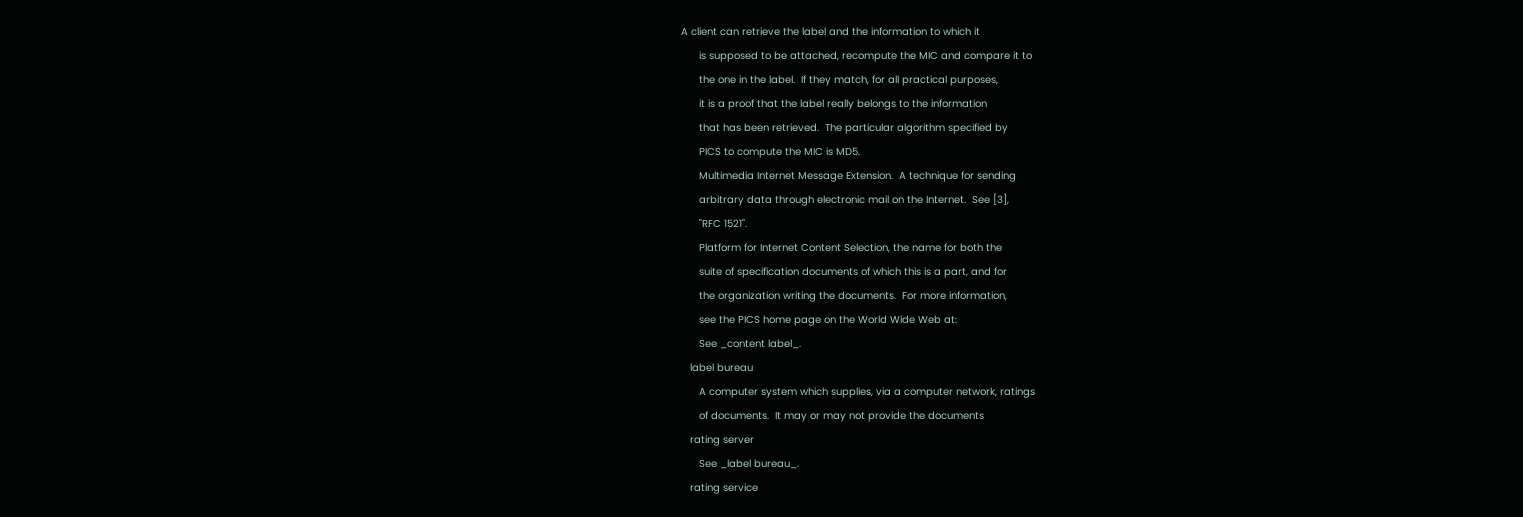A client can retrieve the label and the information to which it
      is supposed to be attached, recompute the MIC and compare it to
      the one in the label.  If they match, for all practical purposes,
      it is a proof that the label really belongs to the information
      that has been retrieved.  The particular algorithm specified by
      PICS to compute the MIC is MD5.
      Multimedia Internet Message Extension.  A technique for sending
      arbitrary data through electronic mail on the Internet.  See [3],
      "RFC 1521".
      Platform for Internet Content Selection, the name for both the
      suite of specification documents of which this is a part, and for
      the organization writing the documents.  For more information,
      see the PICS home page on the World Wide Web at:
      See _content label_.
   label bureau
      A computer system which supplies, via a computer network, ratings
      of documents.  It may or may not provide the documents
   rating server
      See _label bureau_.
   rating service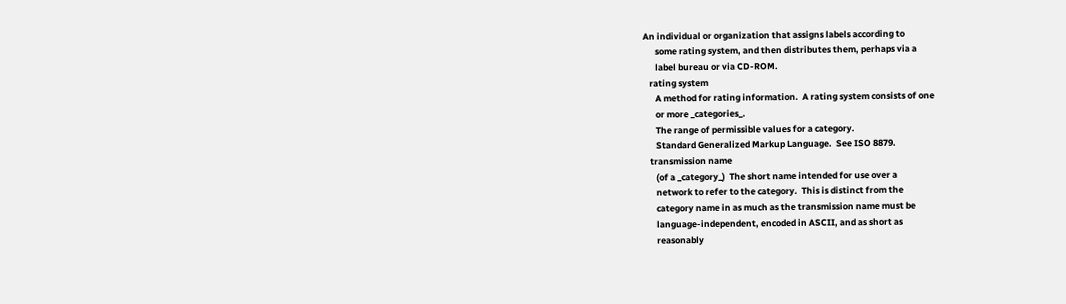An individual or organization that assigns labels according to
      some rating system, and then distributes them, perhaps via a
      label bureau or via CD-ROM.
   rating system
      A method for rating information.  A rating system consists of one
      or more _categories_.
      The range of permissible values for a category.
      Standard Generalized Markup Language.  See ISO 8879.
   transmission name
      (of a _category_)  The short name intended for use over a
      network to refer to the category.  This is distinct from the
      category name in as much as the transmission name must be
      language-independent, encoded in ASCII, and as short as
      reasonably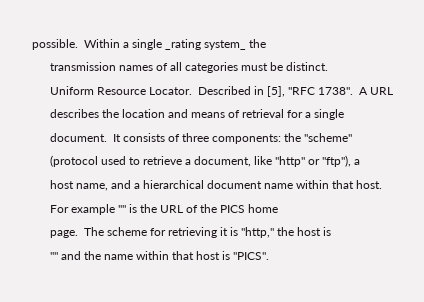possible.  Within a single _rating system_ the
      transmission names of all categories must be distinct.
      Uniform Resource Locator.  Described in [5], "RFC 1738".  A URL
      describes the location and means of retrieval for a single
      document.  It consists of three components: the "scheme"
      (protocol used to retrieve a document, like "http" or "ftp"), a
      host name, and a hierarchical document name within that host.
      For example "" is the URL of the PICS home
      page.  The scheme for retrieving it is "http," the host is
      "" and the name within that host is "PICS".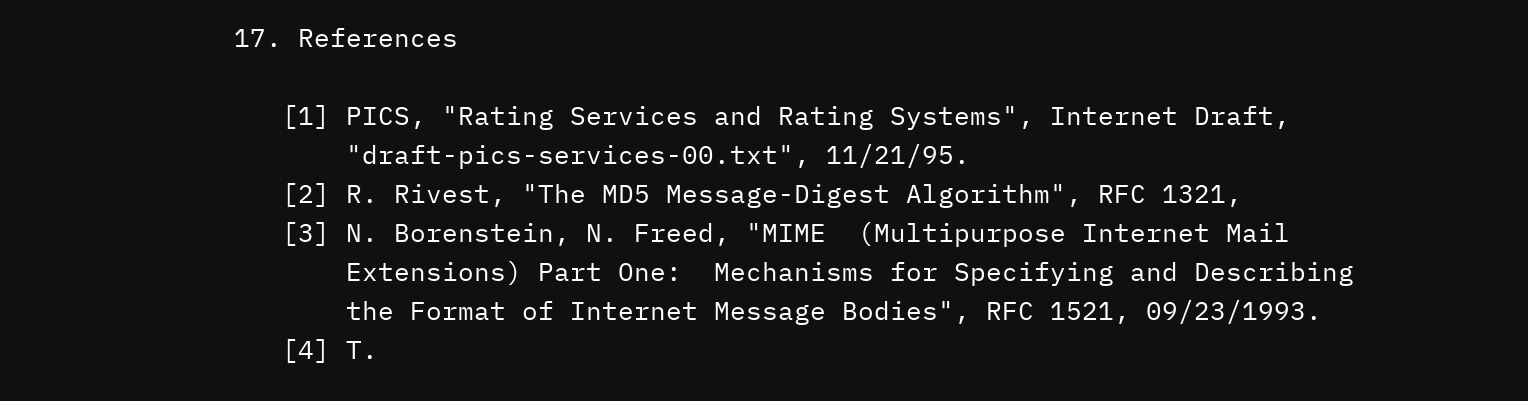17. References

   [1] PICS, "Rating Services and Rating Systems", Internet Draft,
       "draft-pics-services-00.txt", 11/21/95.
   [2] R. Rivest, "The MD5 Message-Digest Algorithm", RFC 1321,
   [3] N. Borenstein, N. Freed, "MIME  (Multipurpose Internet Mail
       Extensions) Part One:  Mechanisms for Specifying and Describing
       the Format of Internet Message Bodies", RFC 1521, 09/23/1993.
   [4] T.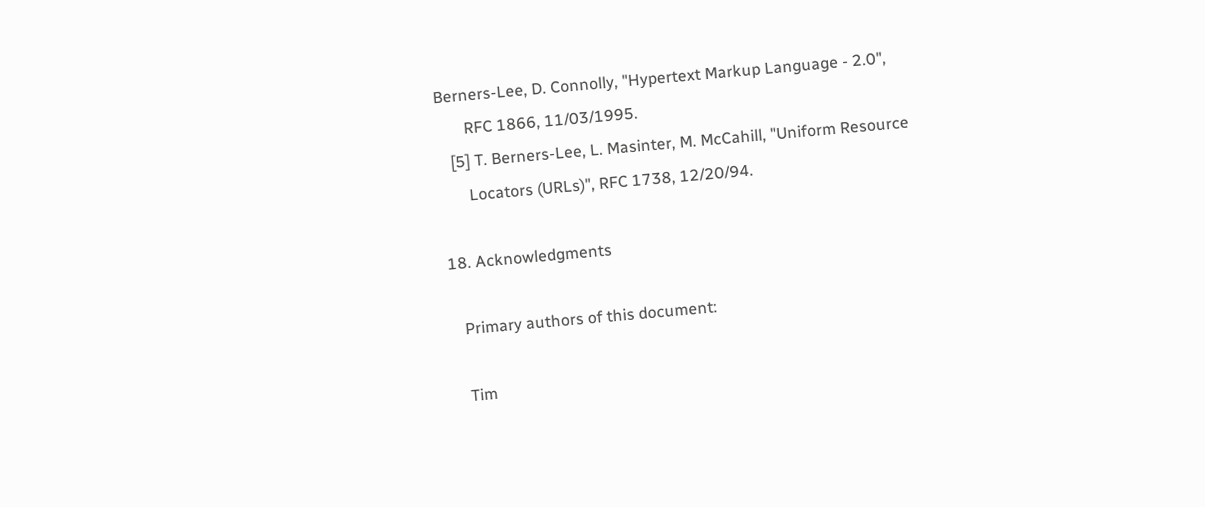Berners-Lee, D. Connolly, "Hypertext Markup Language - 2.0",
       RFC 1866, 11/03/1995.
   [5] T. Berners-Lee, L. Masinter, M. McCahill, "Uniform Resource
       Locators (URLs)", RFC 1738, 12/20/94.

18. Acknowledgments

   Primary authors of this document:

   Tim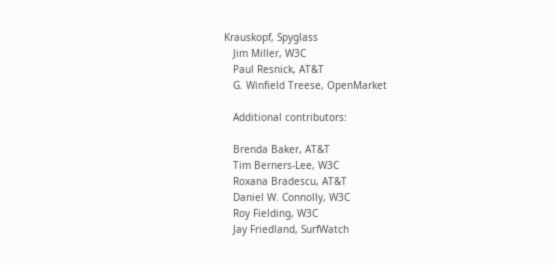Krauskopf, Spyglass
   Jim Miller, W3C
   Paul Resnick, AT&T
   G. Winfield Treese, OpenMarket

   Additional contributors:

   Brenda Baker, AT&T
   Tim Berners-Lee, W3C
   Roxana Bradescu, AT&T
   Daniel W. Connolly, W3C
   Roy Fielding, W3C
   Jay Friedland, SurfWatch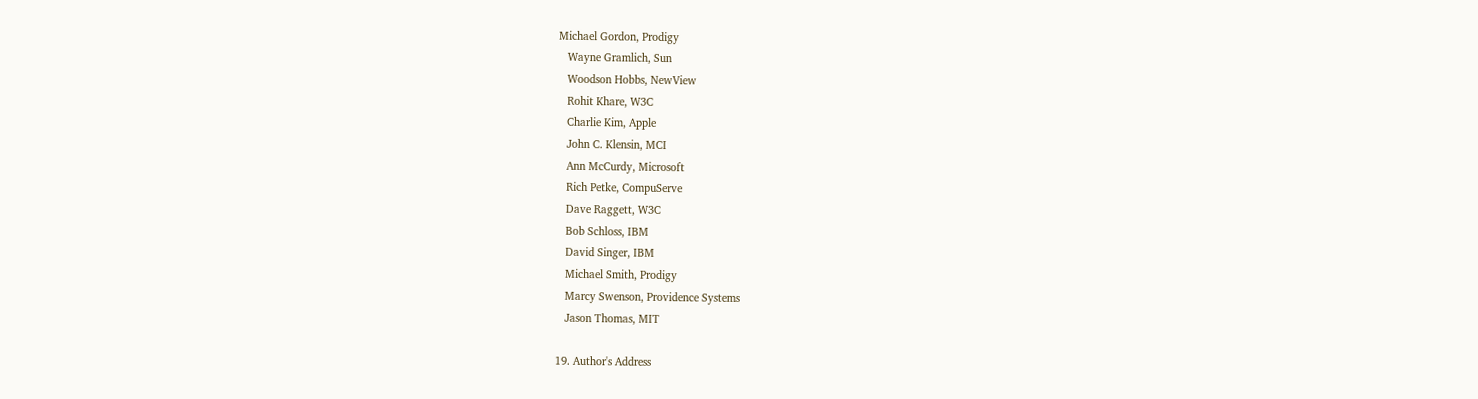Michael Gordon, Prodigy
   Wayne Gramlich, Sun
   Woodson Hobbs, NewView
   Rohit Khare, W3C
   Charlie Kim, Apple
   John C. Klensin, MCI
   Ann McCurdy, Microsoft
   Rich Petke, CompuServe
   Dave Raggett, W3C
   Bob Schloss, IBM
   David Singer, IBM
   Michael Smith, Prodigy
   Marcy Swenson, Providence Systems
   Jason Thomas, MIT

19. Author's Address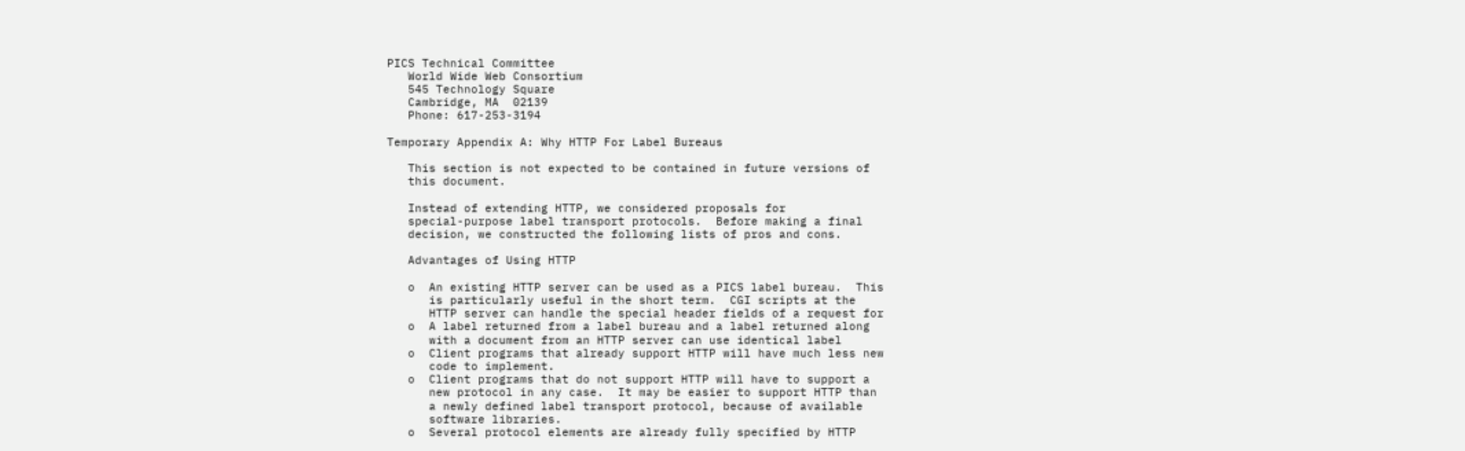PICS Technical Committee
   World Wide Web Consortium
   545 Technology Square
   Cambridge, MA  02139
   Phone: 617-253-3194

Temporary Appendix A: Why HTTP For Label Bureaus

   This section is not expected to be contained in future versions of
   this document.

   Instead of extending HTTP, we considered proposals for
   special-purpose label transport protocols.  Before making a final
   decision, we constructed the following lists of pros and cons.

   Advantages of Using HTTP

   o  An existing HTTP server can be used as a PICS label bureau.  This
      is particularly useful in the short term.  CGI scripts at the
      HTTP server can handle the special header fields of a request for
   o  A label returned from a label bureau and a label returned along
      with a document from an HTTP server can use identical label
   o  Client programs that already support HTTP will have much less new
      code to implement.
   o  Client programs that do not support HTTP will have to support a
      new protocol in any case.  It may be easier to support HTTP than
      a newly defined label transport protocol, because of available
      software libraries.
   o  Several protocol elements are already fully specified by HTTP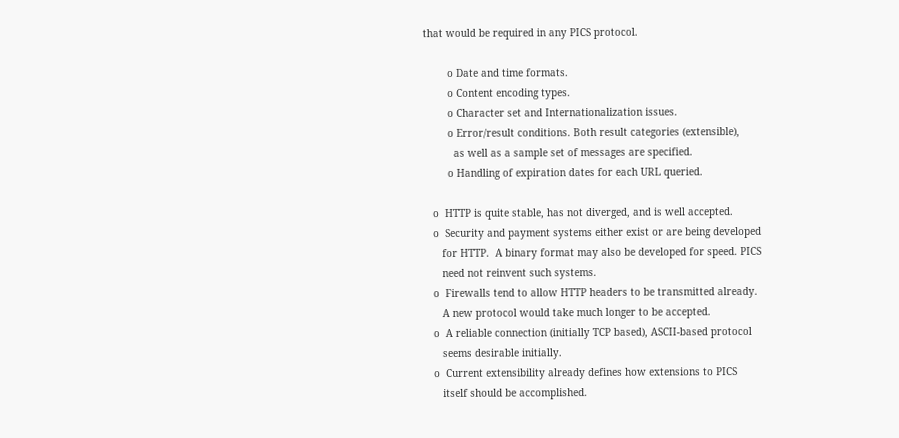that would be required in any PICS protocol.

        o Date and time formats.
        o Content encoding types.
        o Character set and Internationalization issues.
        o Error/result conditions. Both result categories (extensible),
          as well as a sample set of messages are specified.
        o Handling of expiration dates for each URL queried.

   o  HTTP is quite stable, has not diverged, and is well accepted.
   o  Security and payment systems either exist or are being developed
      for HTTP.  A binary format may also be developed for speed. PICS
      need not reinvent such systems.
   o  Firewalls tend to allow HTTP headers to be transmitted already.
      A new protocol would take much longer to be accepted.
   o  A reliable connection (initially TCP based), ASCII-based protocol
      seems desirable initially.
   o  Current extensibility already defines how extensions to PICS
      itself should be accomplished.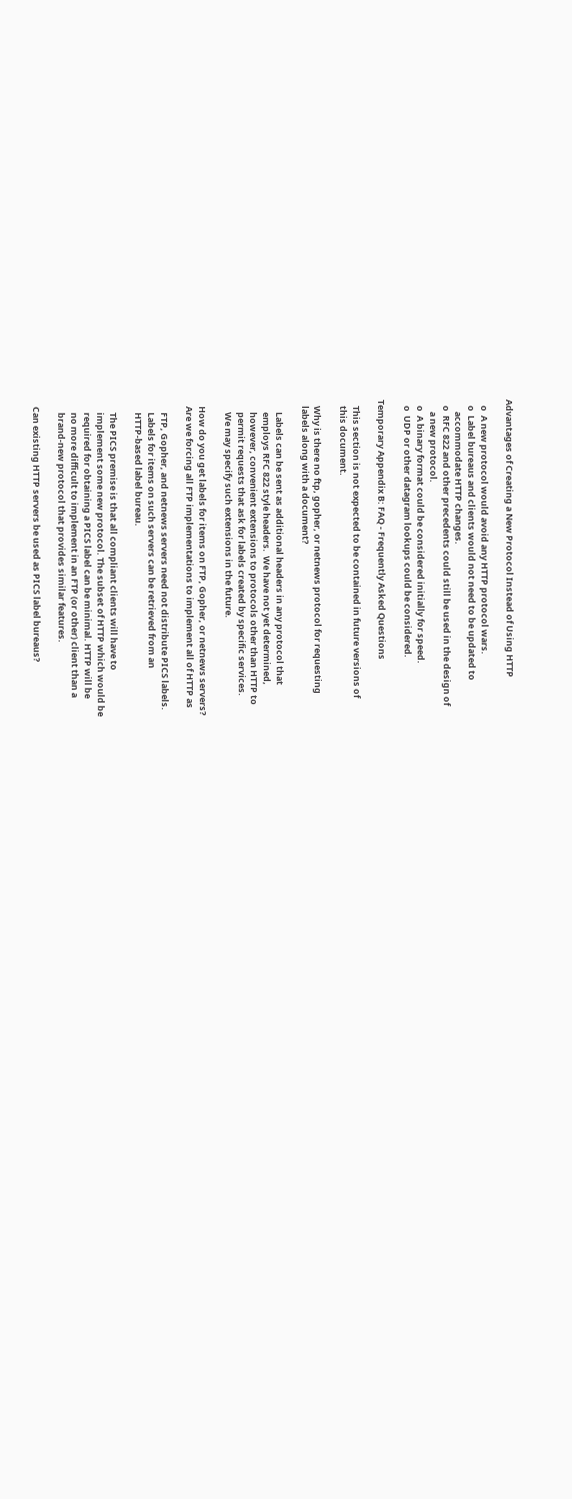Advantages of Creating a New Protocol Instead of Using HTTP

   o  A new protocol would avoid any HTTP protocol wars.
   o  Label bureaus and clients would not need to be updated to
      accommodate HTTP changes.
   o  RFC 822 and other precedents could still be used in the design of
      a new protocol.
   o  A binary format could be considered initially for speed.
   o  UDP or other datagram lookups could be considered.

Temporary Appendix B: FAQ - Frequently Asked Questions

   This section is not expected to be contained in future versions of
   this document.

   Why is there no ftp, gopher, or netnews protocol for requesting
   labels along with a document?

      Labels can be sent as additional headers in any protocol that
      employs RFC 822 style headers.  We have not yet determined,
      however, convenient extensions to protocols other than HTTP to
      permit requests that ask for labels created by specific services.
      We may specify such extensions in the future.

   How do you get labels for items on FTP, Gopher, or netnews servers?
   Are we forcing all FTP implementations to implement all of HTTP as

      FTP, Gopher, and netnews servers need not distribute PICS labels.
      Labels for items on such servers can be retrieved from an
      HTTP-based label bureau.

      The PICS premise is that all compliant clients will have to
      implement some new protocol. The subset of HTTP which would be
      required for obtaining a PICS label can be minimal. HTTP will be
      no more difficult to implement in an FTP (or other) client than a
      brand-new protocol that provides similar features.

   Can existing HTTP servers be used as PICS label bureaus?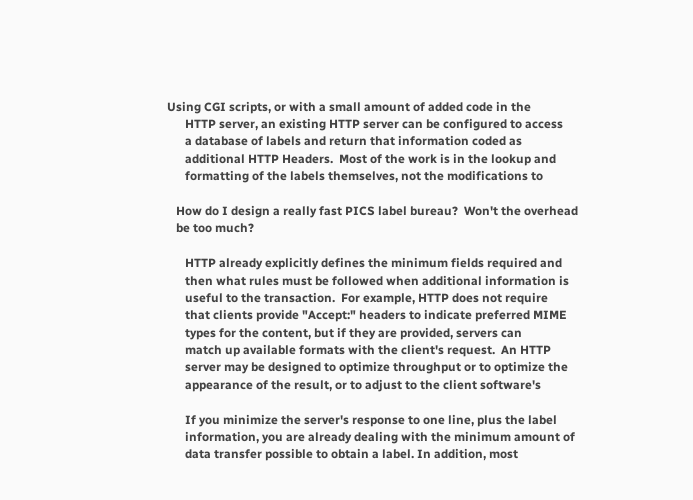Using CGI scripts, or with a small amount of added code in the
      HTTP server, an existing HTTP server can be configured to access
      a database of labels and return that information coded as
      additional HTTP Headers.  Most of the work is in the lookup and
      formatting of the labels themselves, not the modifications to

   How do I design a really fast PICS label bureau?  Won't the overhead
   be too much?

      HTTP already explicitly defines the minimum fields required and
      then what rules must be followed when additional information is
      useful to the transaction.  For example, HTTP does not require
      that clients provide "Accept:" headers to indicate preferred MIME
      types for the content, but if they are provided, servers can
      match up available formats with the client's request.  An HTTP
      server may be designed to optimize throughput or to optimize the
      appearance of the result, or to adjust to the client software's

      If you minimize the server's response to one line, plus the label
      information, you are already dealing with the minimum amount of
      data transfer possible to obtain a label. In addition, most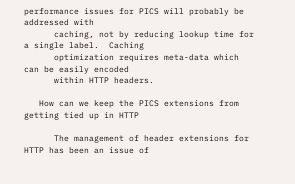performance issues for PICS will probably be addressed with
      caching, not by reducing lookup time for a single label.  Caching
      optimization requires meta-data which can be easily encoded
      within HTTP headers.

   How can we keep the PICS extensions from getting tied up in HTTP

      The management of header extensions for HTTP has been an issue of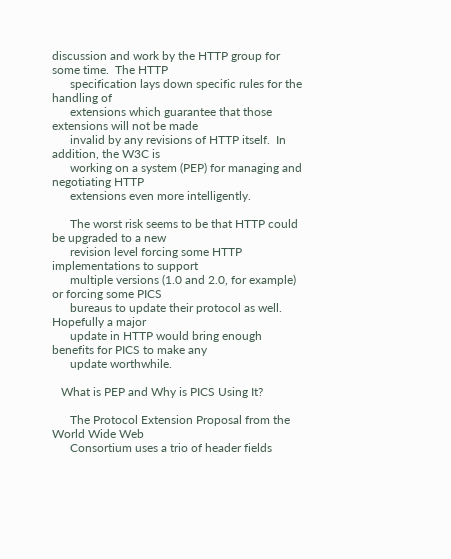discussion and work by the HTTP group for some time.  The HTTP
      specification lays down specific rules for the handling of
      extensions which guarantee that those extensions will not be made
      invalid by any revisions of HTTP itself.  In addition, the W3C is
      working on a system (PEP) for managing and negotiating HTTP
      extensions even more intelligently.

      The worst risk seems to be that HTTP could be upgraded to a new
      revision level forcing some HTTP implementations to support
      multiple versions (1.0 and 2.0, for example) or forcing some PICS
      bureaus to update their protocol as well.  Hopefully a major
      update in HTTP would bring enough benefits for PICS to make any
      update worthwhile.

   What is PEP and Why is PICS Using It?

      The Protocol Extension Proposal from the World Wide Web
      Consortium uses a trio of header fields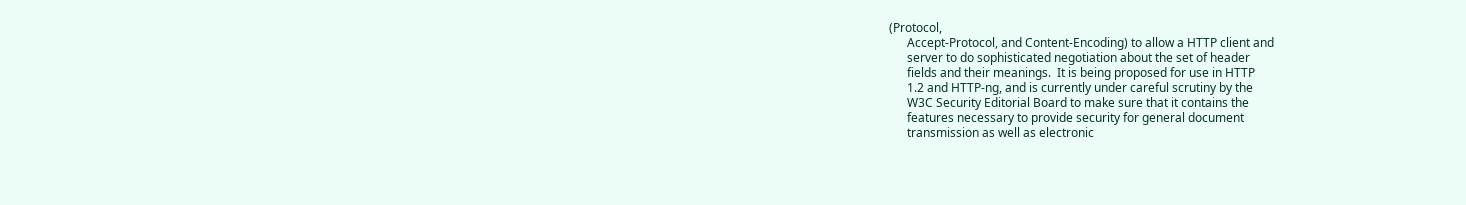(Protocol,
      Accept-Protocol, and Content-Encoding) to allow a HTTP client and
      server to do sophisticated negotiation about the set of header
      fields and their meanings.  It is being proposed for use in HTTP
      1.2 and HTTP-ng, and is currently under careful scrutiny by the
      W3C Security Editorial Board to make sure that it contains the
      features necessary to provide security for general document
      transmission as well as electronic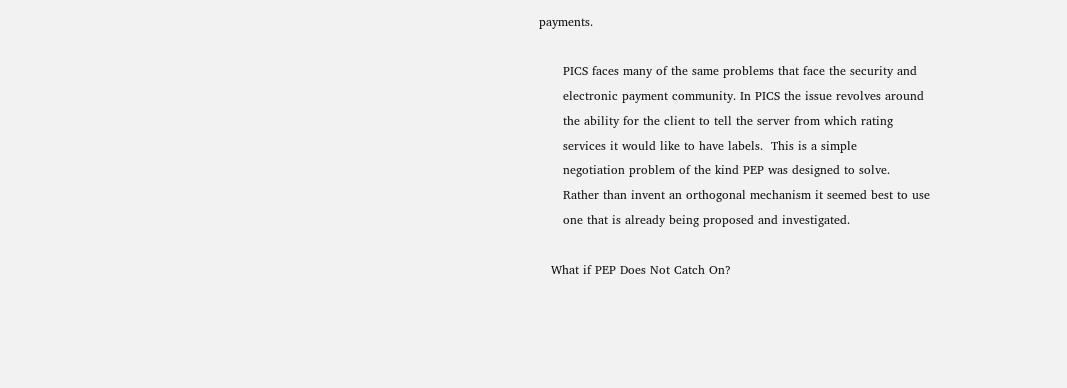payments.

      PICS faces many of the same problems that face the security and
      electronic payment community. In PICS the issue revolves around
      the ability for the client to tell the server from which rating
      services it would like to have labels.  This is a simple
      negotiation problem of the kind PEP was designed to solve.
      Rather than invent an orthogonal mechanism it seemed best to use
      one that is already being proposed and investigated.

   What if PEP Does Not Catch On?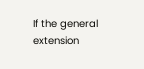If the general extension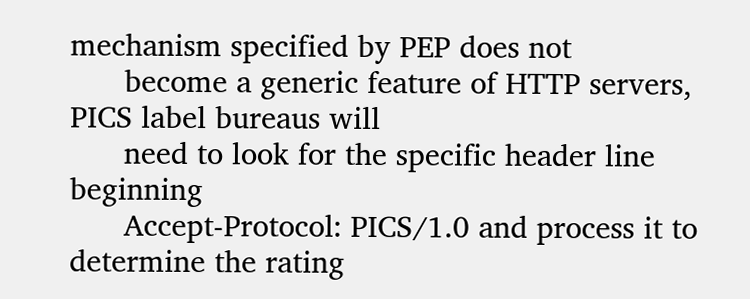mechanism specified by PEP does not
      become a generic feature of HTTP servers, PICS label bureaus will
      need to look for the specific header line beginning
      Accept-Protocol: PICS/1.0 and process it to determine the rating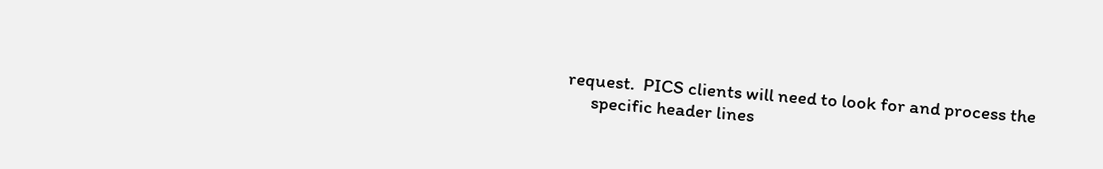request.  PICS clients will need to look for and process the
      specific header lines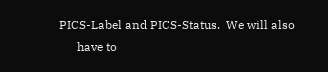PICS-Label and PICS-Status.  We will also
      have to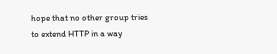hope that no other group tries to extend HTTP in a way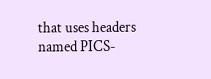that uses headers named PICS-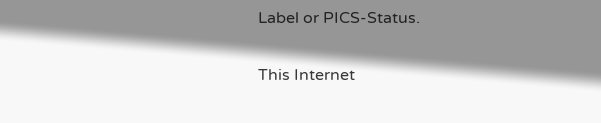Label or PICS-Status.

This Internet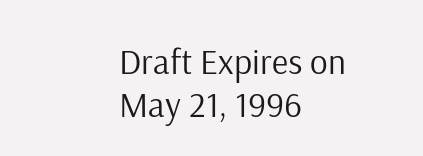Draft Expires on May 21, 1996